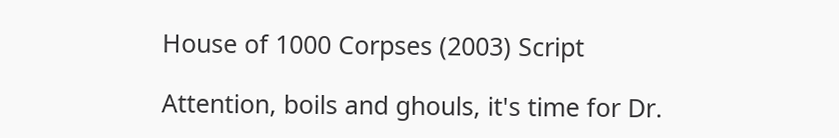House of 1000 Corpses (2003) Script

Attention, boils and ghouls, it's time for Dr.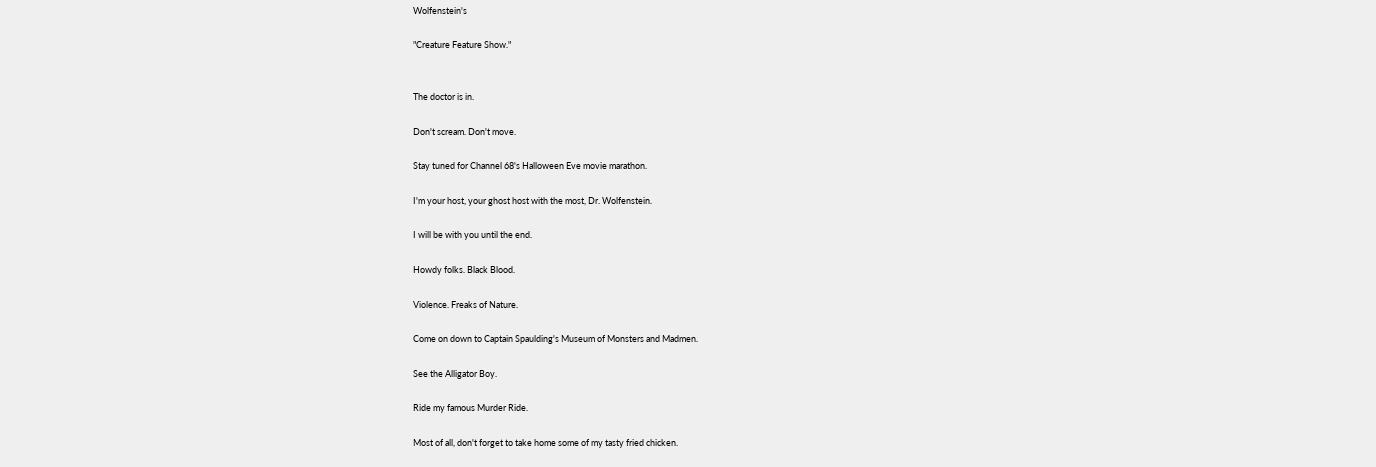Wolfenstein's

"Creature Feature Show."


The doctor is in.

Don't scream. Don't move.

Stay tuned for Channel 68's Halloween Eve movie marathon.

I'm your host, your ghost host with the most, Dr. Wolfenstein.

I will be with you until the end.

Howdy folks. Black Blood.

Violence. Freaks of Nature.

Come on down to Captain Spaulding's Museum of Monsters and Madmen.

See the Alligator Boy.

Ride my famous Murder Ride.

Most of all, don't forget to take home some of my tasty fried chicken.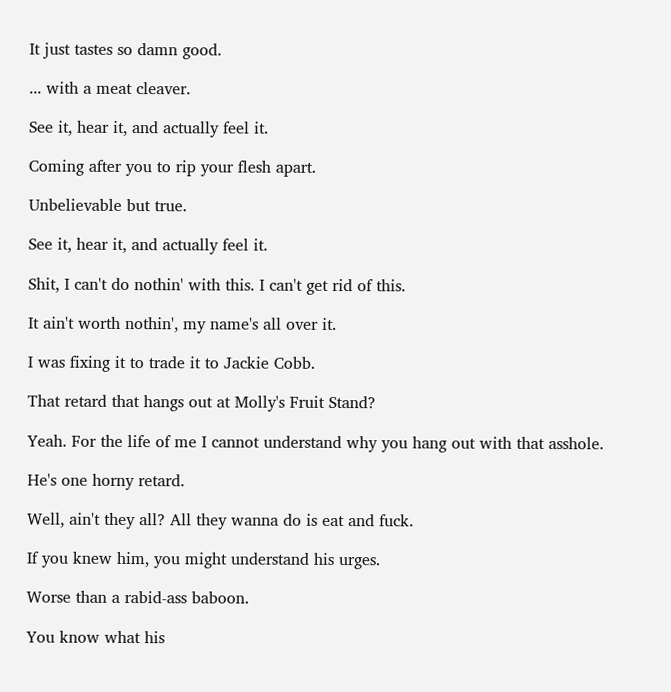It just tastes so damn good.

... with a meat cleaver.

See it, hear it, and actually feel it.

Coming after you to rip your flesh apart.

Unbelievable but true.

See it, hear it, and actually feel it.

Shit, I can't do nothin' with this. I can't get rid of this.

It ain't worth nothin', my name's all over it.

I was fixing it to trade it to Jackie Cobb.

That retard that hangs out at Molly's Fruit Stand?

Yeah. For the life of me I cannot understand why you hang out with that asshole.

He's one horny retard.

Well, ain't they all? All they wanna do is eat and fuck.

If you knew him, you might understand his urges.

Worse than a rabid-ass baboon.

You know what his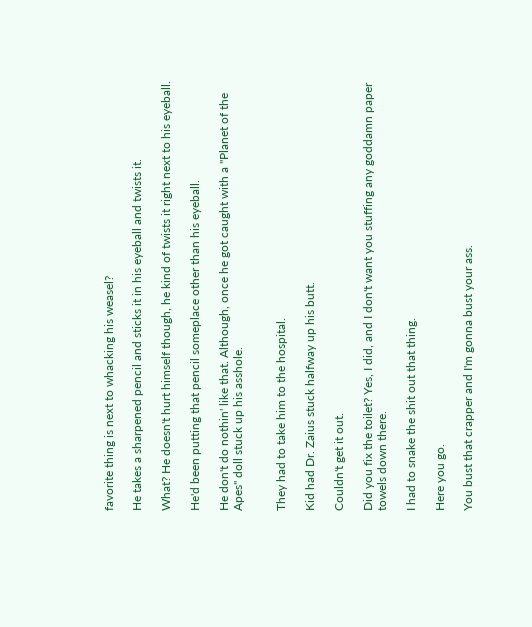favorite thing is next to whacking his weasel?

He takes a sharpened pencil and sticks it in his eyeball and twists it.

What? He doesn't hurt himself though, he kind of twists it right next to his eyeball.

He'd been putting that pencil someplace other than his eyeball.

He don't do nothin' like that. Although, once he got caught with a "Planet of the Apes" doll stuck up his asshole.


They had to take him to the hospital.

Kid had Dr. Zaius stuck halfway up his butt.

Couldn't get it out.

Did you fix the toilet? Yes, I did, and I don't want you stuffing any goddamn paper towels down there.

I had to snake the shit out that thing.

Here you go.

You bust that crapper and I'm gonna bust your ass.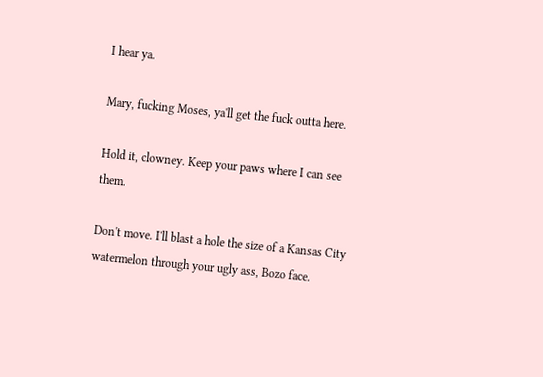I hear ya.

Mary, fucking Moses, ya'll get the fuck outta here.

Hold it, clowney. Keep your paws where I can see them.

Don't move. I'll blast a hole the size of a Kansas City watermelon through your ugly ass, Bozo face.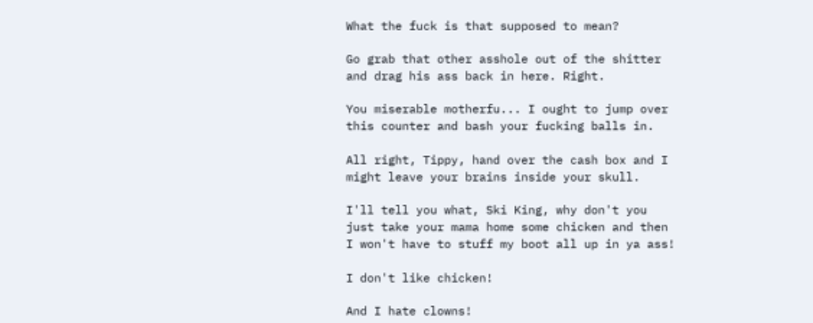What the fuck is that supposed to mean?

Go grab that other asshole out of the shitter and drag his ass back in here. Right.

You miserable motherfu... I ought to jump over this counter and bash your fucking balls in.

All right, Tippy, hand over the cash box and I might leave your brains inside your skull.

I'll tell you what, Ski King, why don't you just take your mama home some chicken and then I won't have to stuff my boot all up in ya ass!

I don't like chicken!

And I hate clowns!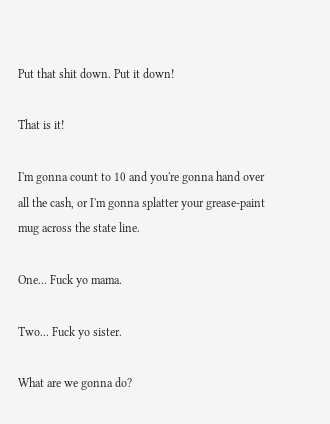Put that shit down. Put it down!

That is it!

I'm gonna count to 10 and you're gonna hand over all the cash, or I'm gonna splatter your grease-paint mug across the state line.

One... Fuck yo mama.

Two... Fuck yo sister.

What are we gonna do?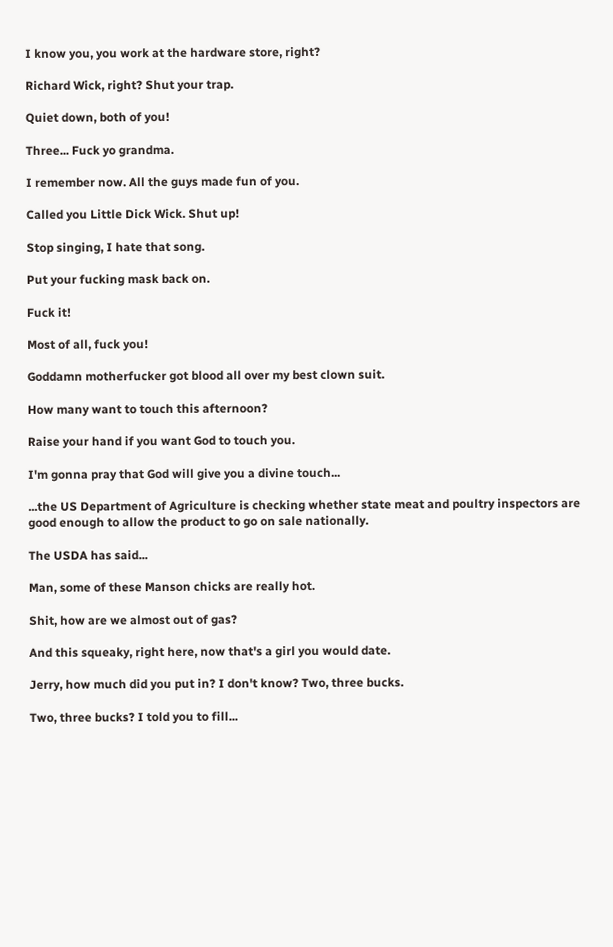I know you, you work at the hardware store, right?

Richard Wick, right? Shut your trap.

Quiet down, both of you!

Three... Fuck yo grandma.

I remember now. All the guys made fun of you.

Called you Little Dick Wick. Shut up!

Stop singing, I hate that song.

Put your fucking mask back on.

Fuck it!

Most of all, fuck you!

Goddamn motherfucker got blood all over my best clown suit.

How many want to touch this afternoon?

Raise your hand if you want God to touch you.

I'm gonna pray that God will give you a divine touch...

...the US Department of Agriculture is checking whether state meat and poultry inspectors are good enough to allow the product to go on sale nationally.

The USDA has said...

Man, some of these Manson chicks are really hot.

Shit, how are we almost out of gas?

And this squeaky, right here, now that's a girl you would date.

Jerry, how much did you put in? I don't know? Two, three bucks.

Two, three bucks? I told you to fill...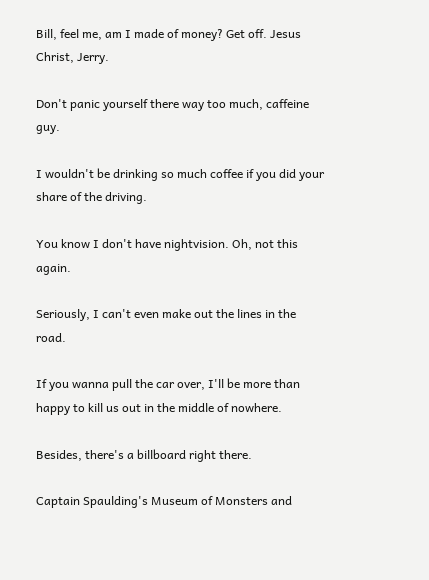Bill, feel me, am I made of money? Get off. Jesus Christ, Jerry.

Don't panic yourself there way too much, caffeine guy.

I wouldn't be drinking so much coffee if you did your share of the driving.

You know I don't have nightvision. Oh, not this again.

Seriously, I can't even make out the lines in the road.

If you wanna pull the car over, I'll be more than happy to kill us out in the middle of nowhere.

Besides, there's a billboard right there.

Captain Spaulding's Museum of Monsters and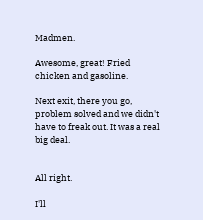Madmen.

Awesome, great! Fried chicken and gasoline.

Next exit, there you go, problem solved and we didn't have to freak out. It was a real big deal.


All right.

I'll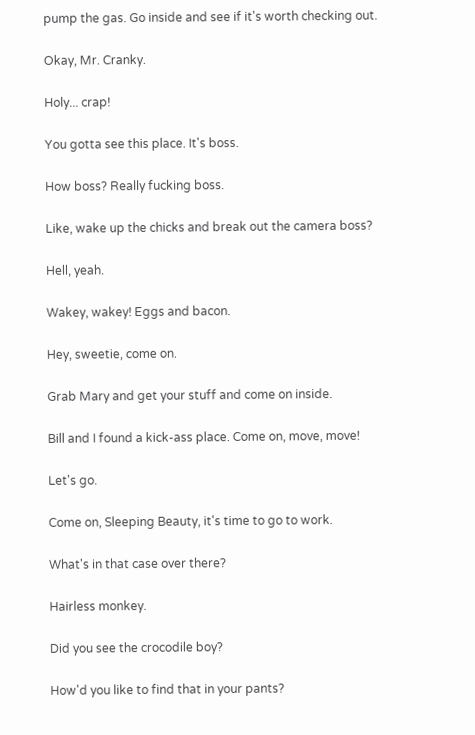pump the gas. Go inside and see if it's worth checking out.

Okay, Mr. Cranky.

Holy... crap!

You gotta see this place. It's boss.

How boss? Really fucking boss.

Like, wake up the chicks and break out the camera boss?

Hell, yeah.

Wakey, wakey! Eggs and bacon.

Hey, sweetie, come on.

Grab Mary and get your stuff and come on inside.

Bill and I found a kick-ass place. Come on, move, move!

Let's go.

Come on, Sleeping Beauty, it's time to go to work.

What's in that case over there?

Hairless monkey.

Did you see the crocodile boy?

How'd you like to find that in your pants?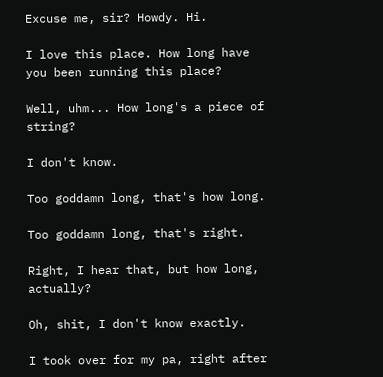Excuse me, sir? Howdy. Hi.

I love this place. How long have you been running this place?

Well, uhm... How long's a piece of string?

I don't know.

Too goddamn long, that's how long.

Too goddamn long, that's right.

Right, I hear that, but how long, actually?

Oh, shit, I don't know exactly.

I took over for my pa, right after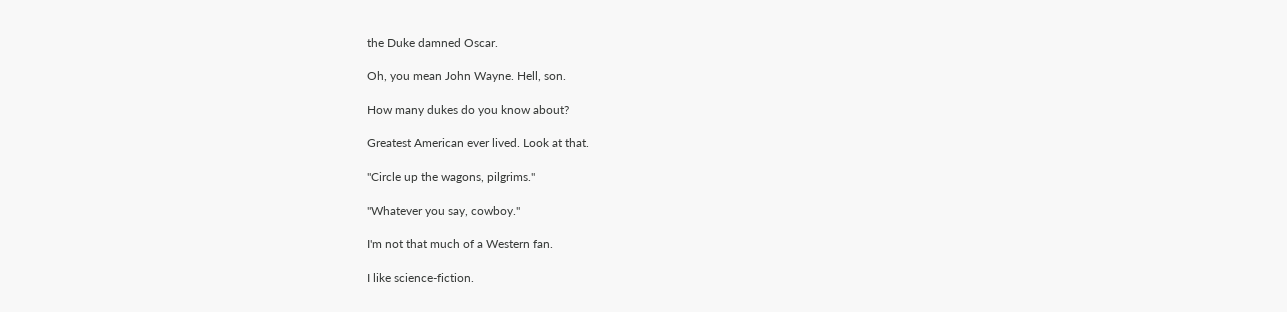the Duke damned Oscar.

Oh, you mean John Wayne. Hell, son.

How many dukes do you know about?

Greatest American ever lived. Look at that.

"Circle up the wagons, pilgrims."

"Whatever you say, cowboy."

I'm not that much of a Western fan.

I like science-fiction.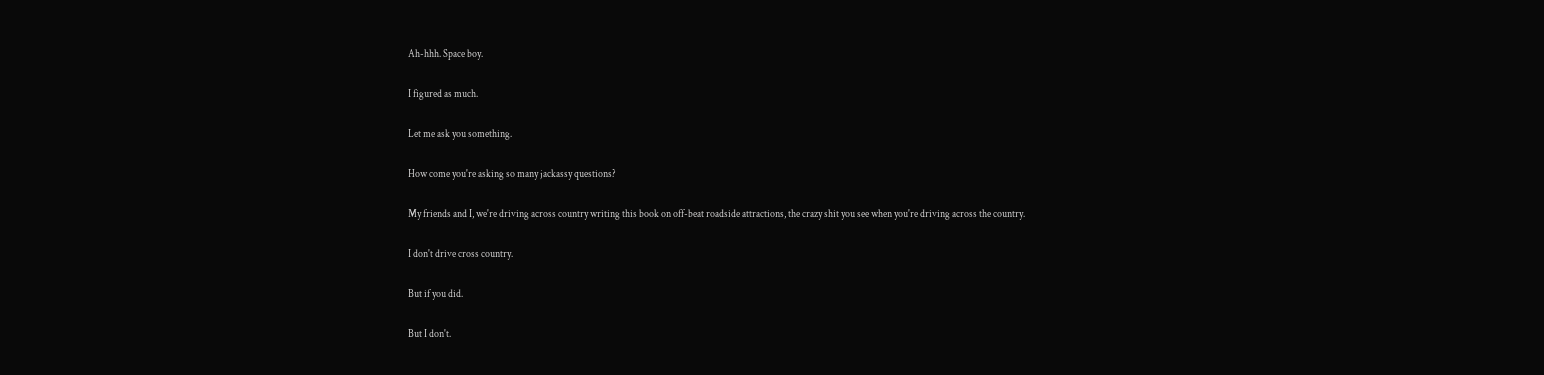Ah-hhh. Space boy.

I figured as much.

Let me ask you something.

How come you're asking so many jackassy questions?

My friends and I, we're driving across country writing this book on off-beat roadside attractions, the crazy shit you see when you're driving across the country.

I don't drive cross country.

But if you did.

But I don't.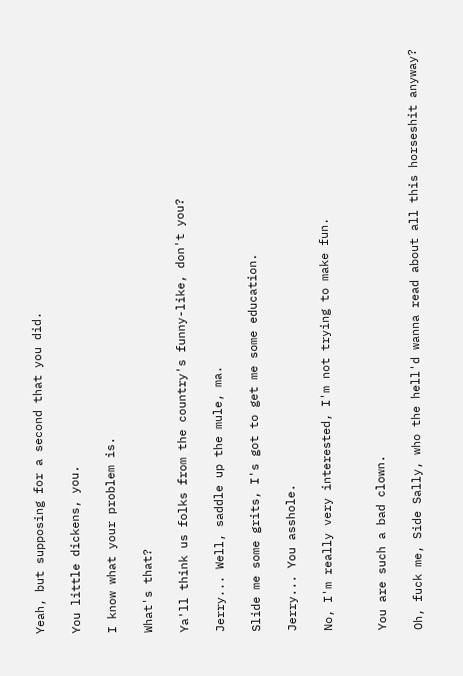Yeah, but supposing for a second that you did.

You little dickens, you.

I know what your problem is.

What's that?

Ya'll think us folks from the country's funny-like, don't you?

Jerry... Well, saddle up the mule, ma.

Slide me some grits, I's got to get me some education.

Jerry... You asshole.

No, I'm really very interested, I'm not trying to make fun.


You are such a bad clown.

Oh, fuck me, Side Sally, who the hell'd wanna read about all this horseshit anyway?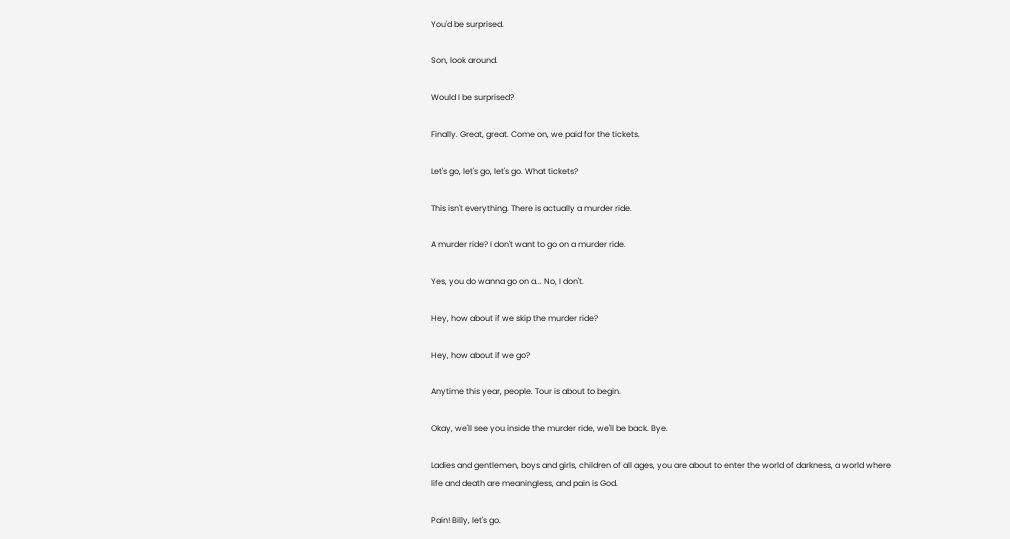You'd be surprised.

Son, look around.

Would I be surprised?

Finally. Great, great. Come on, we paid for the tickets.

Let's go, let's go, let's go. What tickets?

This isn't everything. There is actually a murder ride.

A murder ride? I don't want to go on a murder ride.

Yes, you do wanna go on a... No, I don't.

Hey, how about if we skip the murder ride?

Hey, how about if we go?

Anytime this year, people. Tour is about to begin.

Okay, we'll see you inside the murder ride, we'll be back. Bye.

Ladies and gentlemen, boys and girls, children of all ages, you are about to enter the world of darkness, a world where life and death are meaningless, and pain is God.

Pain! Billy, let's go.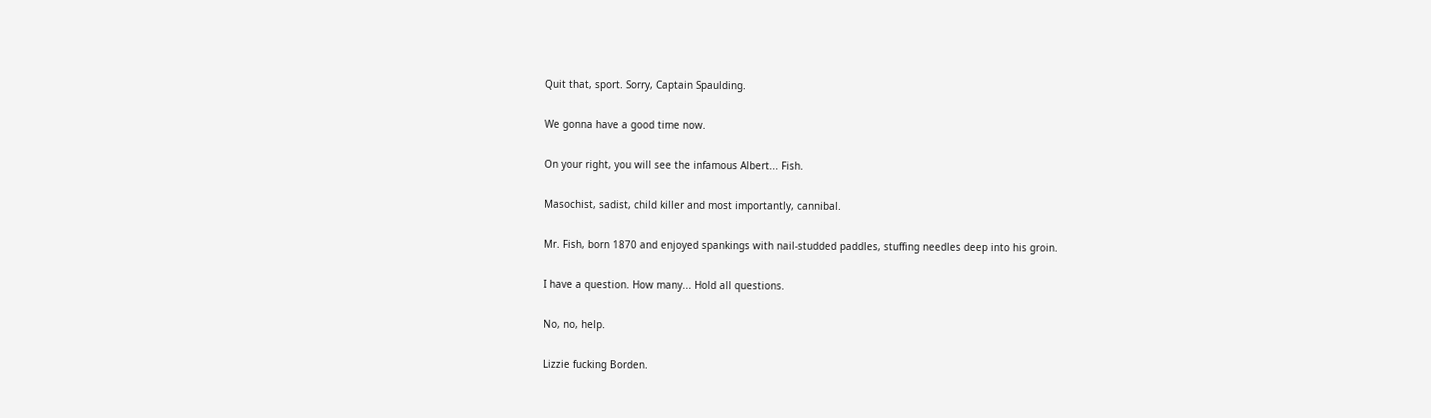Quit that, sport. Sorry, Captain Spaulding.

We gonna have a good time now.

On your right, you will see the infamous Albert... Fish.

Masochist, sadist, child killer and most importantly, cannibal.

Mr. Fish, born 1870 and enjoyed spankings with nail-studded paddles, stuffing needles deep into his groin.

I have a question. How many... Hold all questions.

No, no, help.

Lizzie fucking Borden.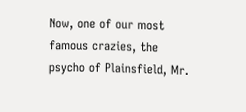Now, one of our most famous crazies, the psycho of Plainsfield, Mr.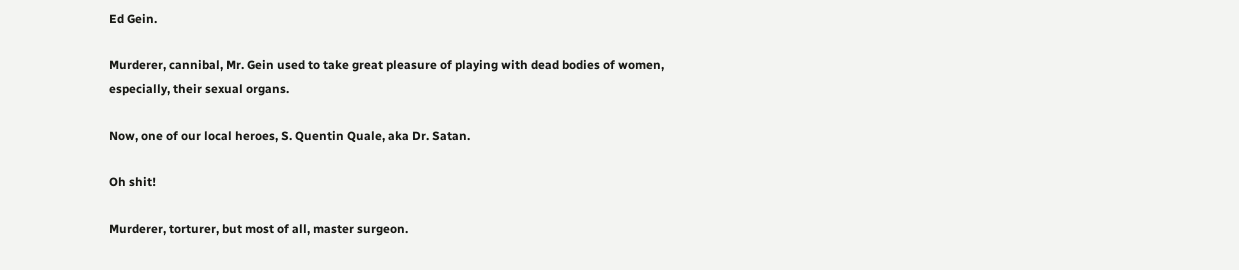Ed Gein.

Murderer, cannibal, Mr. Gein used to take great pleasure of playing with dead bodies of women, especially, their sexual organs.

Now, one of our local heroes, S. Quentin Quale, aka Dr. Satan.

Oh shit!

Murderer, torturer, but most of all, master surgeon.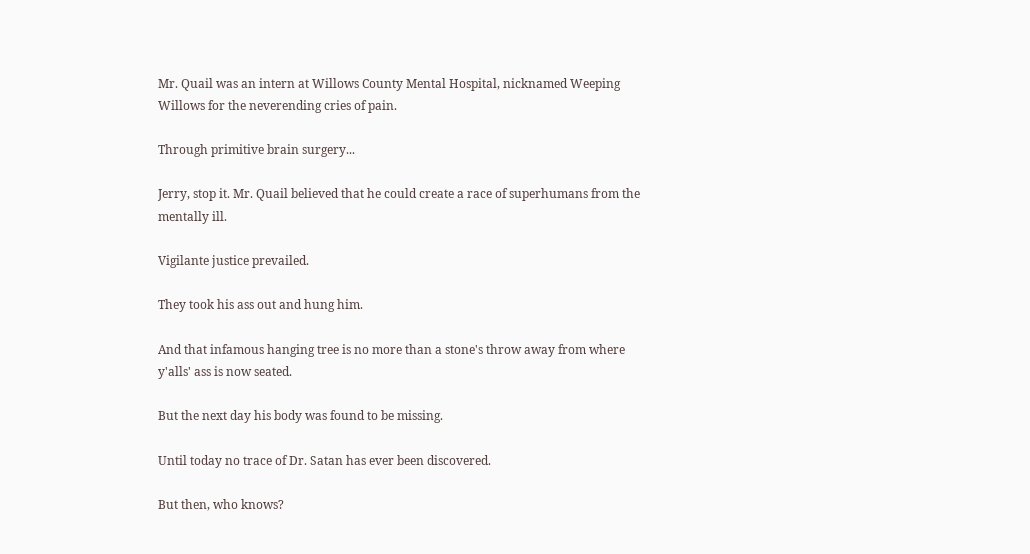Mr. Quail was an intern at Willows County Mental Hospital, nicknamed Weeping Willows for the neverending cries of pain.

Through primitive brain surgery...

Jerry, stop it. Mr. Quail believed that he could create a race of superhumans from the mentally ill.

Vigilante justice prevailed.

They took his ass out and hung him.

And that infamous hanging tree is no more than a stone's throw away from where y'alls' ass is now seated.

But the next day his body was found to be missing.

Until today no trace of Dr. Satan has ever been discovered.

But then, who knows?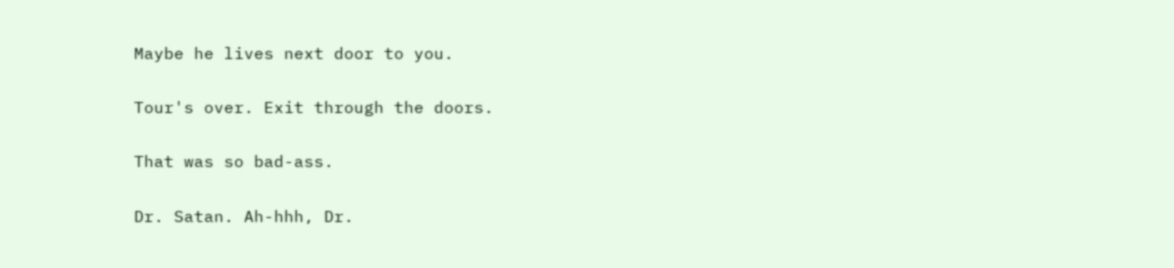Maybe he lives next door to you.

Tour's over. Exit through the doors.

That was so bad-ass.

Dr. Satan. Ah-hhh, Dr.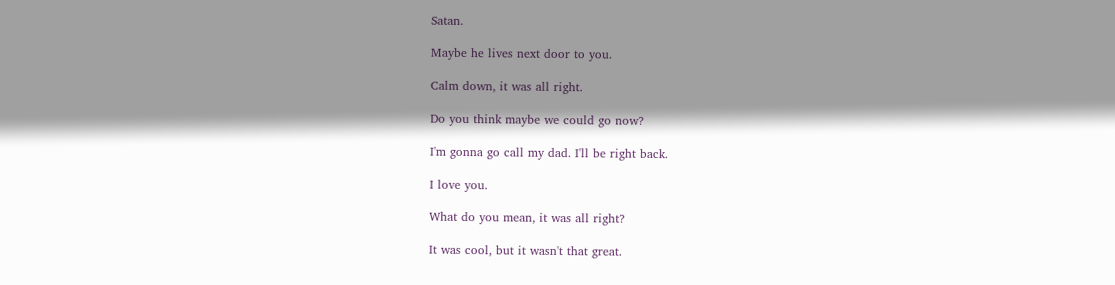Satan.

Maybe he lives next door to you.

Calm down, it was all right.

Do you think maybe we could go now?

I'm gonna go call my dad. I'll be right back.

I love you.

What do you mean, it was all right?

It was cool, but it wasn't that great.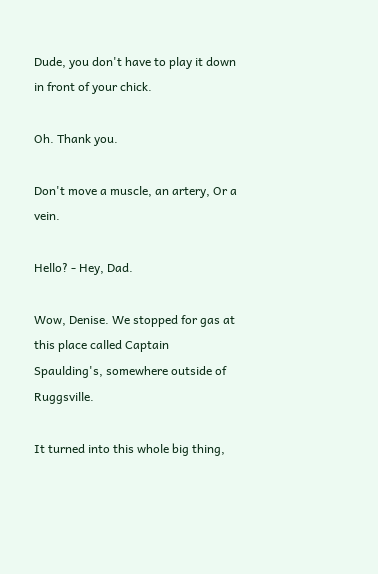Dude, you don't have to play it down in front of your chick.

Oh. Thank you.

Don't move a muscle, an artery, Or a vein.

Hello? - Hey, Dad.

Wow, Denise. We stopped for gas at this place called Captain Spaulding's, somewhere outside of Ruggsville.

It turned into this whole big thing,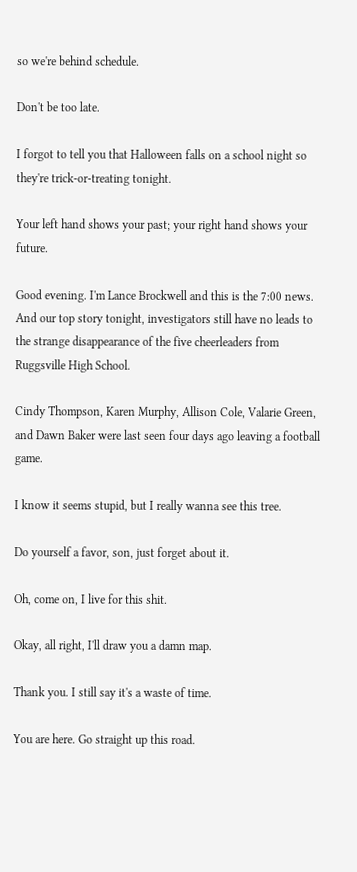so we're behind schedule.

Don't be too late.

I forgot to tell you that Halloween falls on a school night so they're trick-or-treating tonight.

Your left hand shows your past; your right hand shows your future.

Good evening. I'm Lance Brockwell and this is the 7:00 news. And our top story tonight, investigators still have no leads to the strange disappearance of the five cheerleaders from Ruggsville High School.

Cindy Thompson, Karen Murphy, Allison Cole, Valarie Green, and Dawn Baker were last seen four days ago leaving a football game.

I know it seems stupid, but I really wanna see this tree.

Do yourself a favor, son, just forget about it.

Oh, come on, I live for this shit.

Okay, all right, I'll draw you a damn map.

Thank you. I still say it's a waste of time.

You are here. Go straight up this road.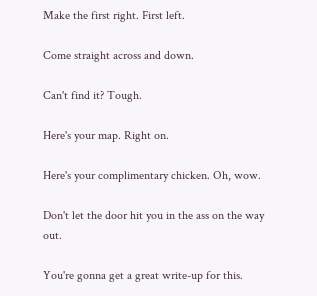Make the first right. First left.

Come straight across and down.

Can't find it? Tough.

Here's your map. Right on.

Here's your complimentary chicken. Oh, wow.

Don't let the door hit you in the ass on the way out.

You're gonna get a great write-up for this.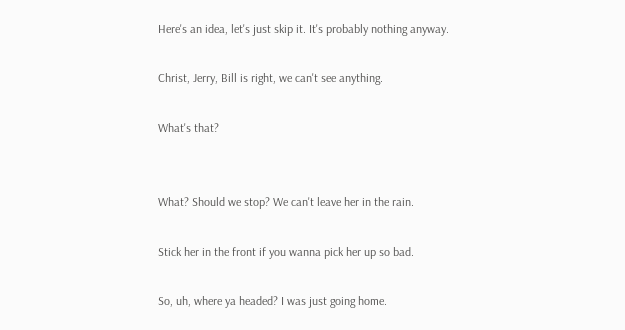Here's an idea, let's just skip it. It's probably nothing anyway.

Christ, Jerry, Bill is right, we can't see anything.

What's that?


What? Should we stop? We can't leave her in the rain.

Stick her in the front if you wanna pick her up so bad.

So, uh, where ya headed? I was just going home.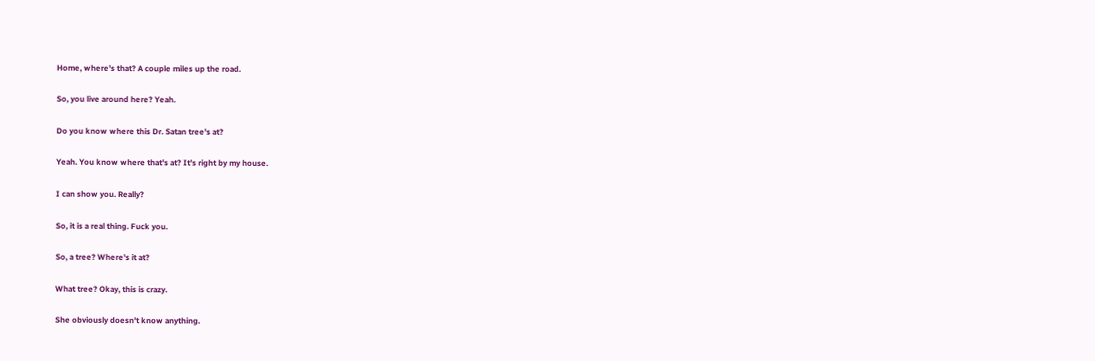Home, where's that? A couple miles up the road.

So, you live around here? Yeah.

Do you know where this Dr. Satan tree's at?

Yeah. You know where that's at? It's right by my house.

I can show you. Really?

So, it is a real thing. Fuck you.

So, a tree? Where's it at?

What tree? Okay, this is crazy.

She obviously doesn't know anything.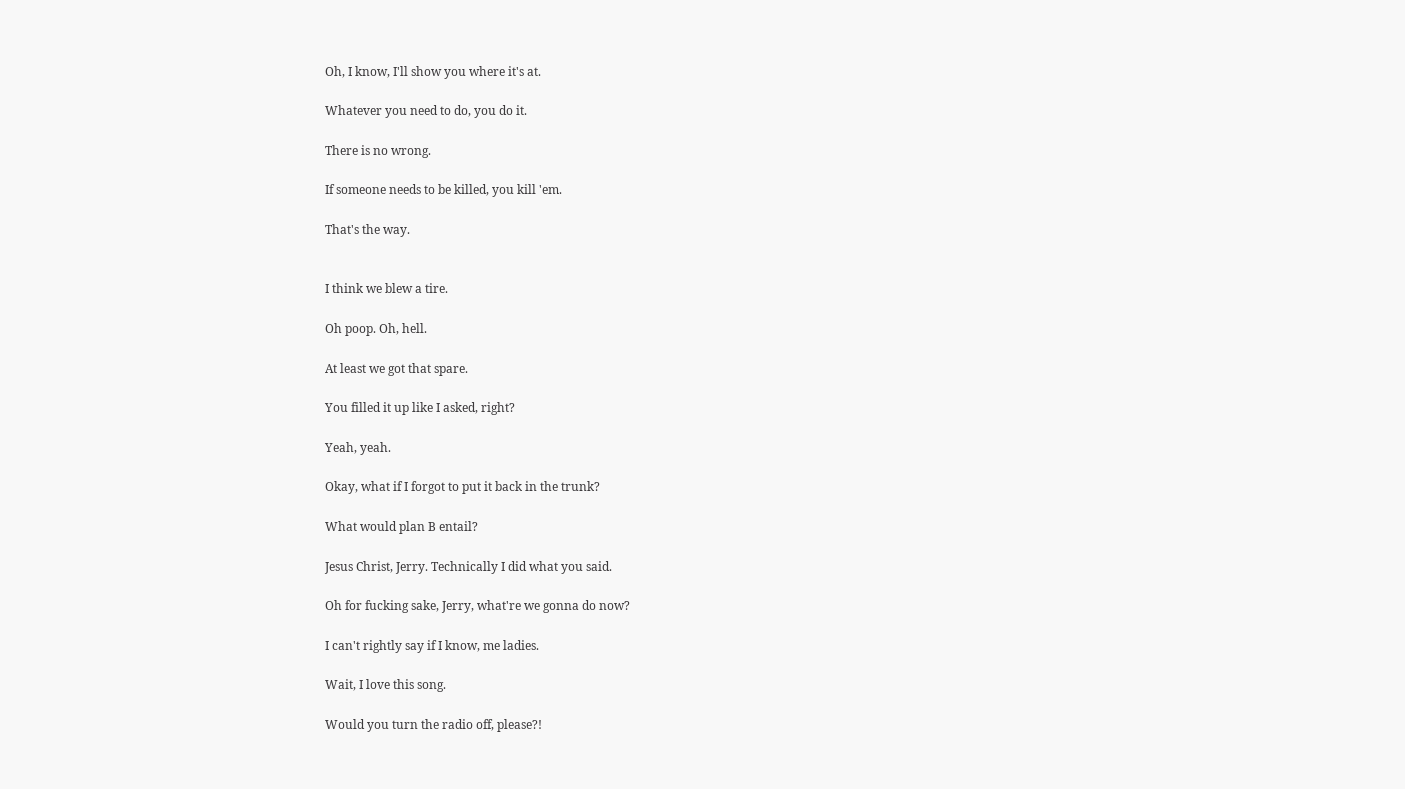Oh, I know, I'll show you where it's at.

Whatever you need to do, you do it.

There is no wrong.

If someone needs to be killed, you kill 'em.

That's the way.


I think we blew a tire.

Oh poop. Oh, hell.

At least we got that spare.

You filled it up like I asked, right?

Yeah, yeah.

Okay, what if I forgot to put it back in the trunk?

What would plan B entail?

Jesus Christ, Jerry. Technically I did what you said.

Oh for fucking sake, Jerry, what're we gonna do now?

I can't rightly say if I know, me ladies.

Wait, I love this song.

Would you turn the radio off, please?!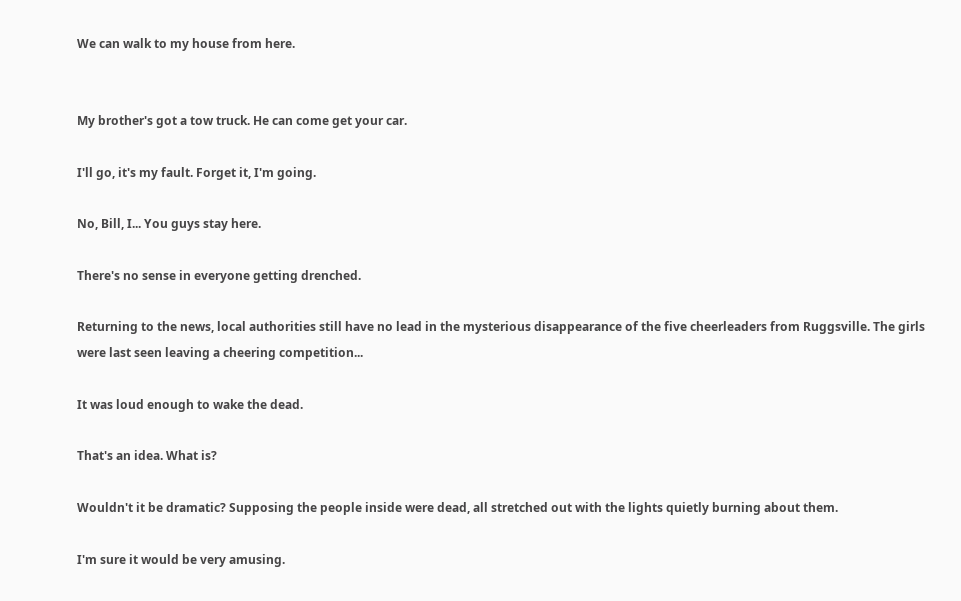We can walk to my house from here.


My brother's got a tow truck. He can come get your car.

I'll go, it's my fault. Forget it, I'm going.

No, Bill, I... You guys stay here.

There's no sense in everyone getting drenched.

Returning to the news, local authorities still have no lead in the mysterious disappearance of the five cheerleaders from Ruggsville. The girls were last seen leaving a cheering competition...

It was loud enough to wake the dead.

That's an idea. What is?

Wouldn't it be dramatic? Supposing the people inside were dead, all stretched out with the lights quietly burning about them.

I'm sure it would be very amusing.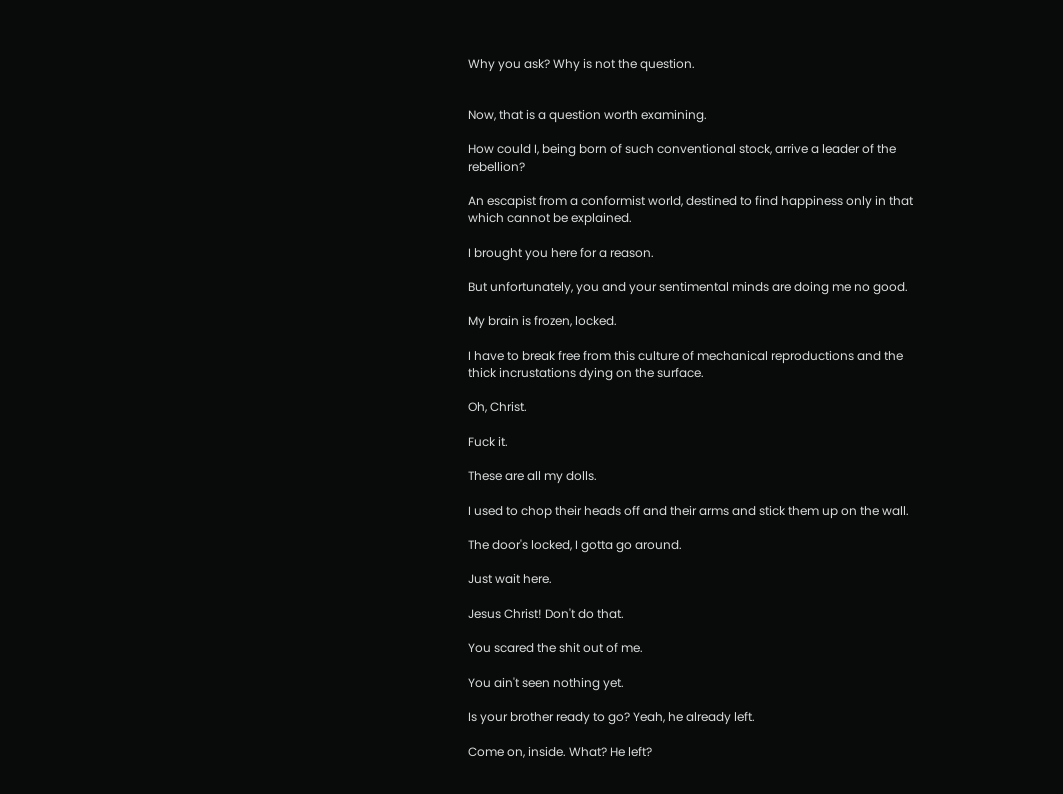Why you ask? Why is not the question.


Now, that is a question worth examining.

How could I, being born of such conventional stock, arrive a leader of the rebellion?

An escapist from a conformist world, destined to find happiness only in that which cannot be explained.

I brought you here for a reason.

But unfortunately, you and your sentimental minds are doing me no good.

My brain is frozen, locked.

I have to break free from this culture of mechanical reproductions and the thick incrustations dying on the surface.

Oh, Christ.

Fuck it.

These are all my dolls.

I used to chop their heads off and their arms and stick them up on the wall.

The door's locked, I gotta go around.

Just wait here.

Jesus Christ! Don't do that.

You scared the shit out of me.

You ain't seen nothing yet.

Is your brother ready to go? Yeah, he already left.

Come on, inside. What? He left?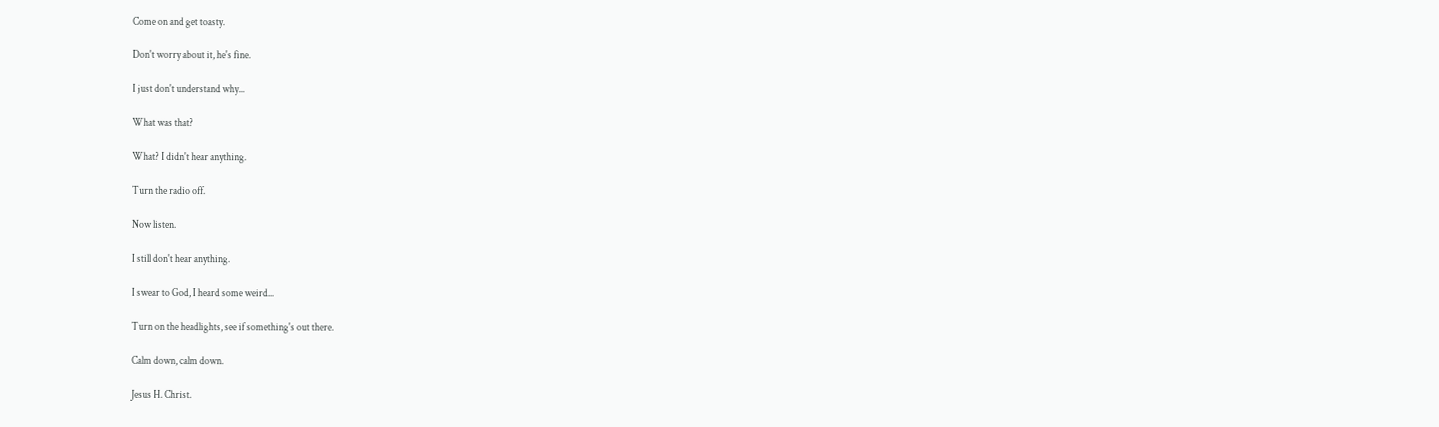Come on and get toasty.

Don't worry about it, he's fine.

I just don't understand why...

What was that?

What? I didn't hear anything.

Turn the radio off.

Now listen.

I still don't hear anything.

I swear to God, I heard some weird...

Turn on the headlights, see if something's out there.

Calm down, calm down.

Jesus H. Christ.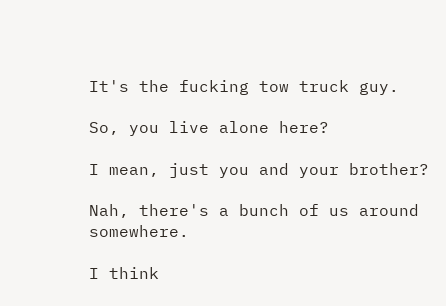It's the fucking tow truck guy.

So, you live alone here?

I mean, just you and your brother?

Nah, there's a bunch of us around somewhere.

I think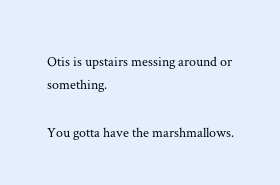Otis is upstairs messing around or something.

You gotta have the marshmallows.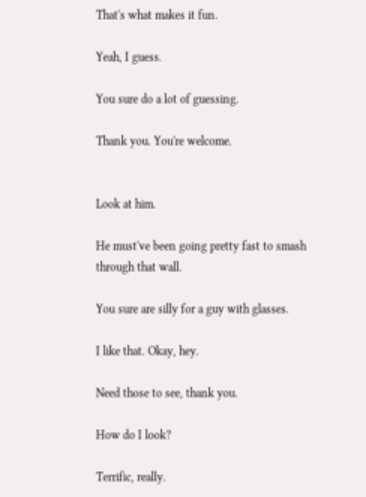That's what makes it fun.

Yeah, I guess.

You sure do a lot of guessing.

Thank you. You're welcome.


Look at him.

He must've been going pretty fast to smash through that wall.

You sure are silly for a guy with glasses.

I like that. Okay, hey.

Need those to see, thank you.

How do I look?

Terrific, really.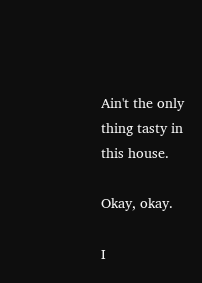Ain't the only thing tasty in this house.

Okay, okay.

I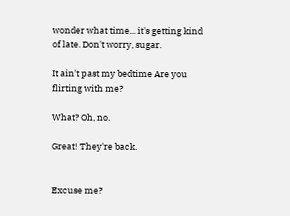wonder what time... it's getting kind of late. Don't worry, sugar.

It ain't past my bedtime Are you flirting with me?

What? Oh, no.

Great! They're back.


Excuse me?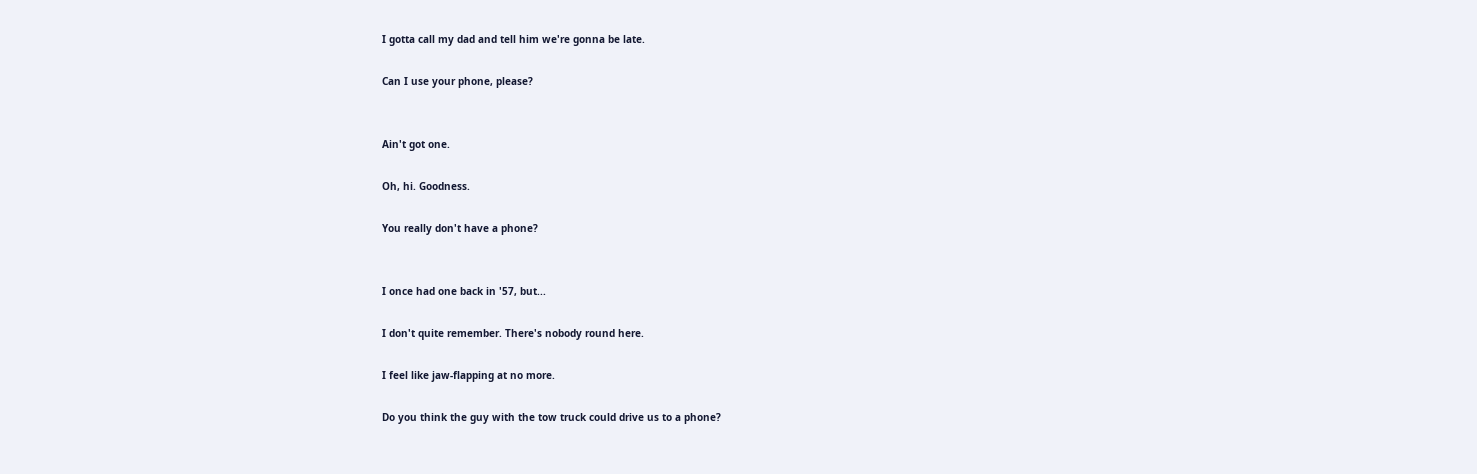I gotta call my dad and tell him we're gonna be late.

Can I use your phone, please?


Ain't got one.

Oh, hi. Goodness.

You really don't have a phone?


I once had one back in '57, but...

I don't quite remember. There's nobody round here.

I feel like jaw-flapping at no more.

Do you think the guy with the tow truck could drive us to a phone?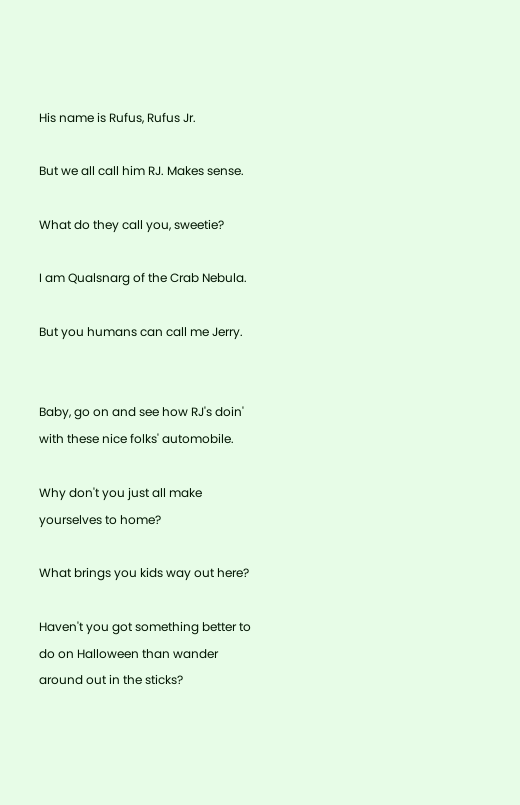His name is Rufus, Rufus Jr.

But we all call him RJ. Makes sense.

What do they call you, sweetie?

I am Qualsnarg of the Crab Nebula.

But you humans can call me Jerry.


Baby, go on and see how RJ's doin' with these nice folks' automobile.

Why don't you just all make yourselves to home?

What brings you kids way out here?

Haven't you got something better to do on Halloween than wander around out in the sticks?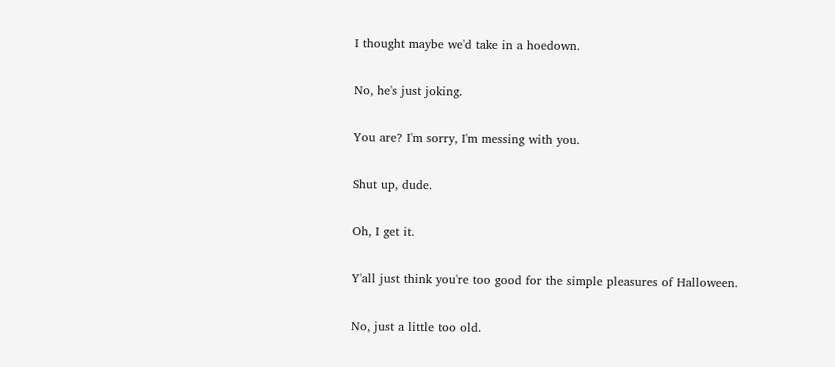I thought maybe we'd take in a hoedown.

No, he's just joking.

You are? I'm sorry, I'm messing with you.

Shut up, dude.

Oh, I get it.

Y'all just think you're too good for the simple pleasures of Halloween.

No, just a little too old.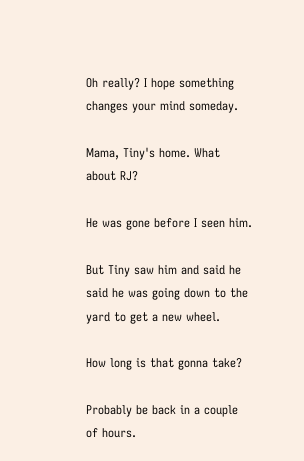Oh really? I hope something changes your mind someday.

Mama, Tiny's home. What about RJ?

He was gone before I seen him.

But Tiny saw him and said he said he was going down to the yard to get a new wheel.

How long is that gonna take?

Probably be back in a couple of hours.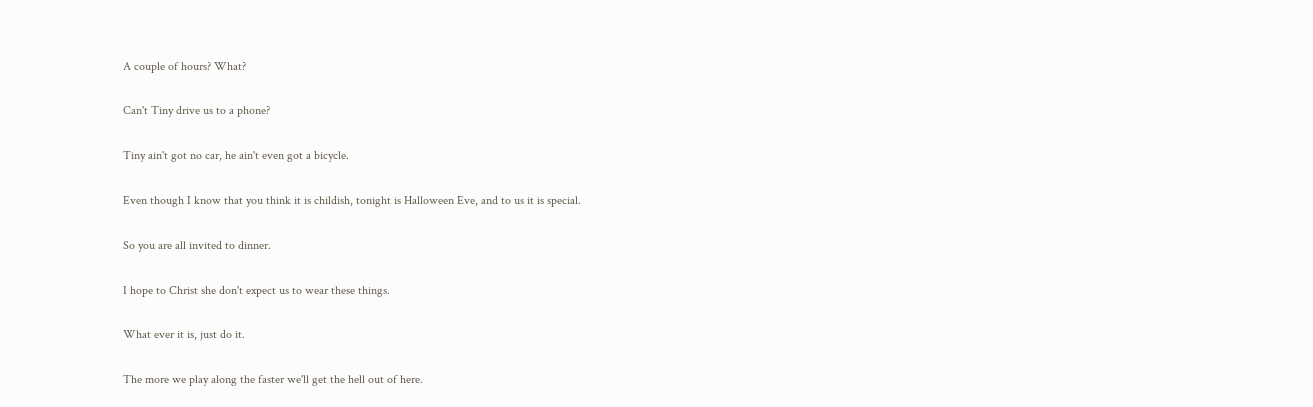A couple of hours? What?

Can't Tiny drive us to a phone?

Tiny ain't got no car, he ain't even got a bicycle.

Even though I know that you think it is childish, tonight is Halloween Eve, and to us it is special.

So you are all invited to dinner.

I hope to Christ she don't expect us to wear these things.

What ever it is, just do it.

The more we play along the faster we'll get the hell out of here.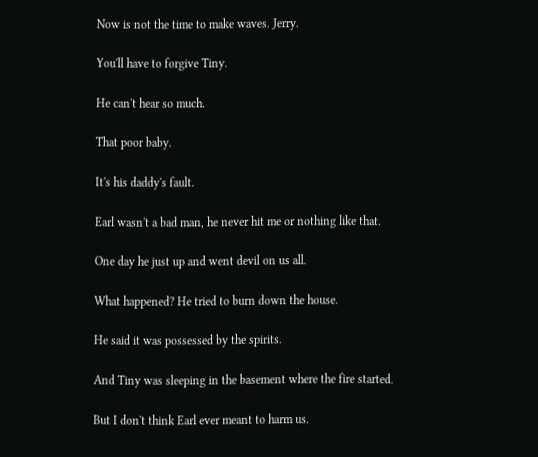Now is not the time to make waves. Jerry.

You'll have to forgive Tiny.

He can't hear so much.

That poor baby.

It's his daddy's fault.

Earl wasn't a bad man, he never hit me or nothing like that.

One day he just up and went devil on us all.

What happened? He tried to burn down the house.

He said it was possessed by the spirits.

And Tiny was sleeping in the basement where the fire started.

But I don't think Earl ever meant to harm us.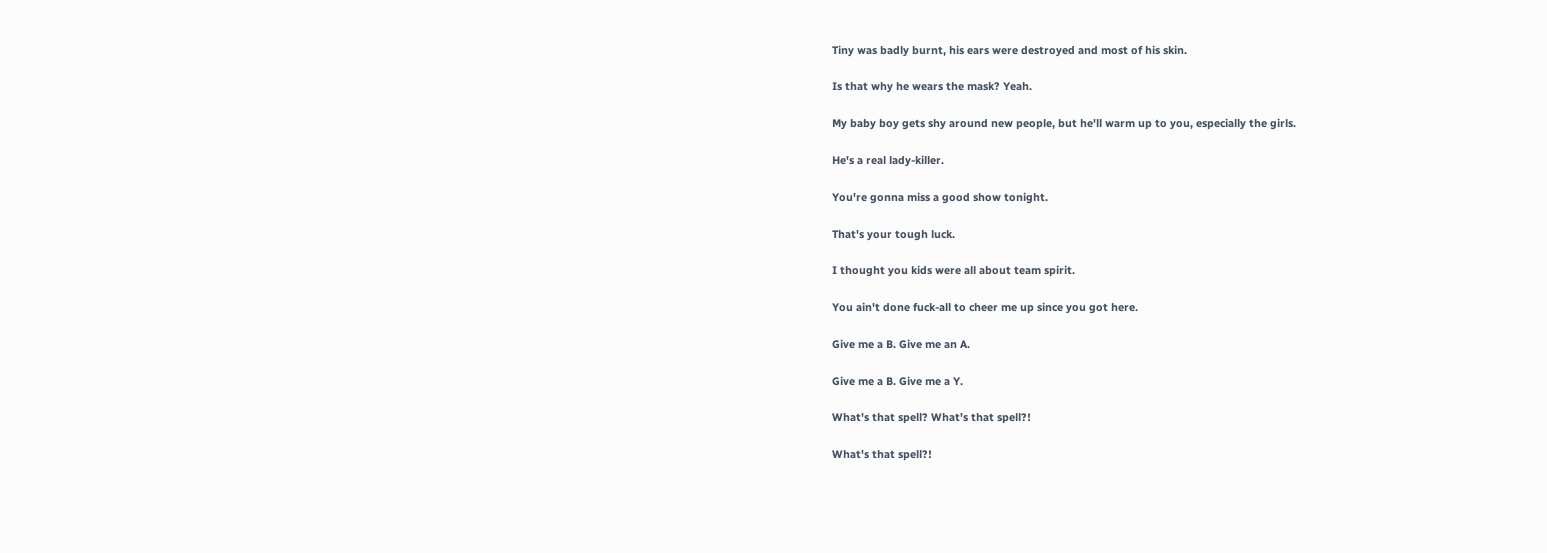Tiny was badly burnt, his ears were destroyed and most of his skin.

Is that why he wears the mask? Yeah.

My baby boy gets shy around new people, but he'll warm up to you, especially the girls.

He's a real lady-killer.

You're gonna miss a good show tonight.

That's your tough luck.

I thought you kids were all about team spirit.

You ain't done fuck-all to cheer me up since you got here.

Give me a B. Give me an A.

Give me a B. Give me a Y.

What's that spell? What's that spell?!

What's that spell?!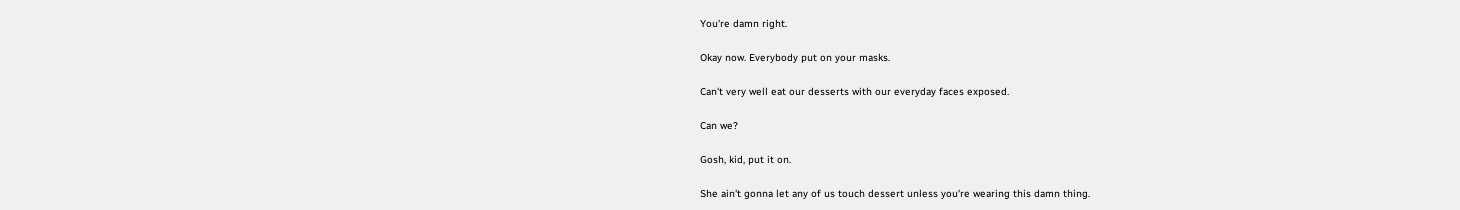You're damn right.

Okay now. Everybody put on your masks.

Can't very well eat our desserts with our everyday faces exposed.

Can we?

Gosh, kid, put it on.

She ain't gonna let any of us touch dessert unless you're wearing this damn thing.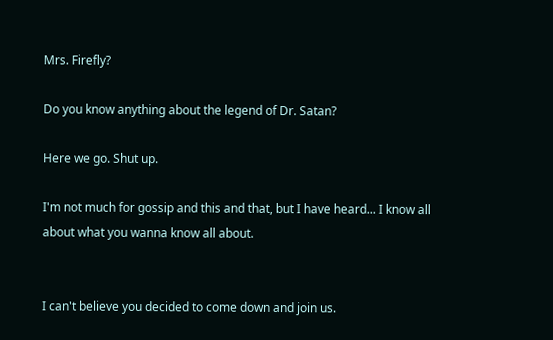Mrs. Firefly?

Do you know anything about the legend of Dr. Satan?

Here we go. Shut up.

I'm not much for gossip and this and that, but I have heard... I know all about what you wanna know all about.


I can't believe you decided to come down and join us.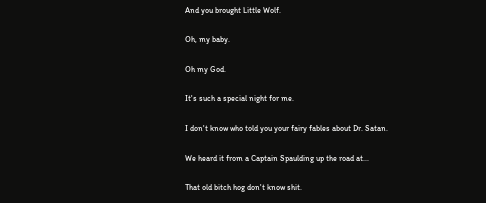And you brought Little Wolf.

Oh, my baby.

Oh my God.

It's such a special night for me.

I don't know who told you your fairy fables about Dr. Satan.

We heard it from a Captain Spaulding up the road at...

That old bitch hog don't know shit.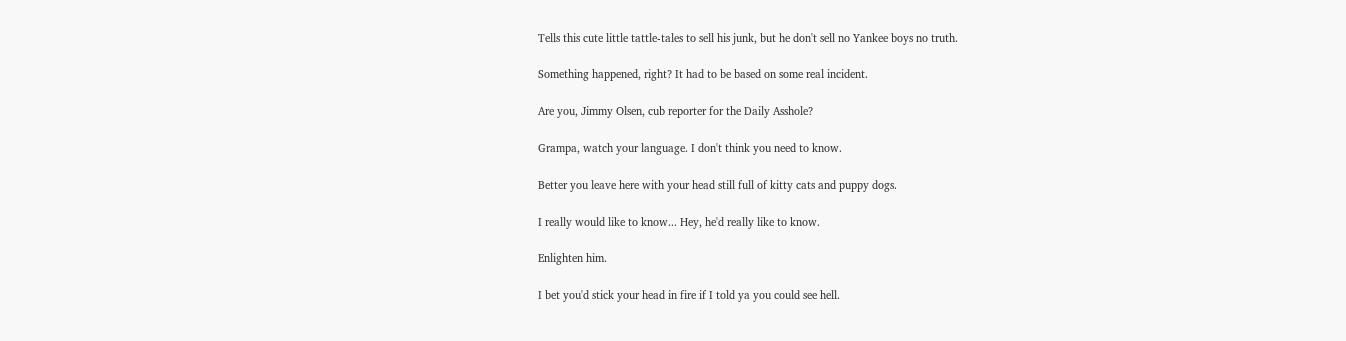Tells this cute little tattle-tales to sell his junk, but he don't sell no Yankee boys no truth.

Something happened, right? It had to be based on some real incident.

Are you, Jimmy Olsen, cub reporter for the Daily Asshole?

Grampa, watch your language. I don't think you need to know.

Better you leave here with your head still full of kitty cats and puppy dogs.

I really would like to know... Hey, he'd really like to know.

Enlighten him.

I bet you'd stick your head in fire if I told ya you could see hell.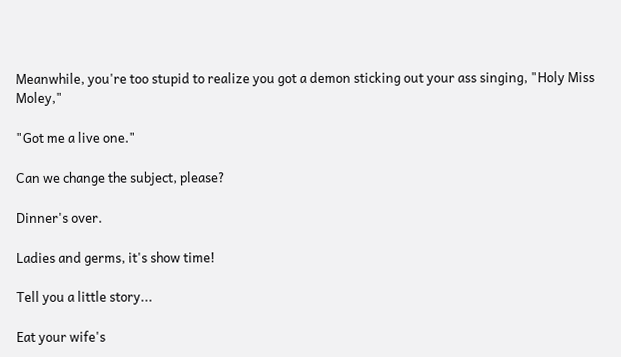Meanwhile, you're too stupid to realize you got a demon sticking out your ass singing, "Holy Miss Moley,"

"Got me a live one."

Can we change the subject, please?

Dinner's over.

Ladies and germs, it's show time!

Tell you a little story...

Eat your wife's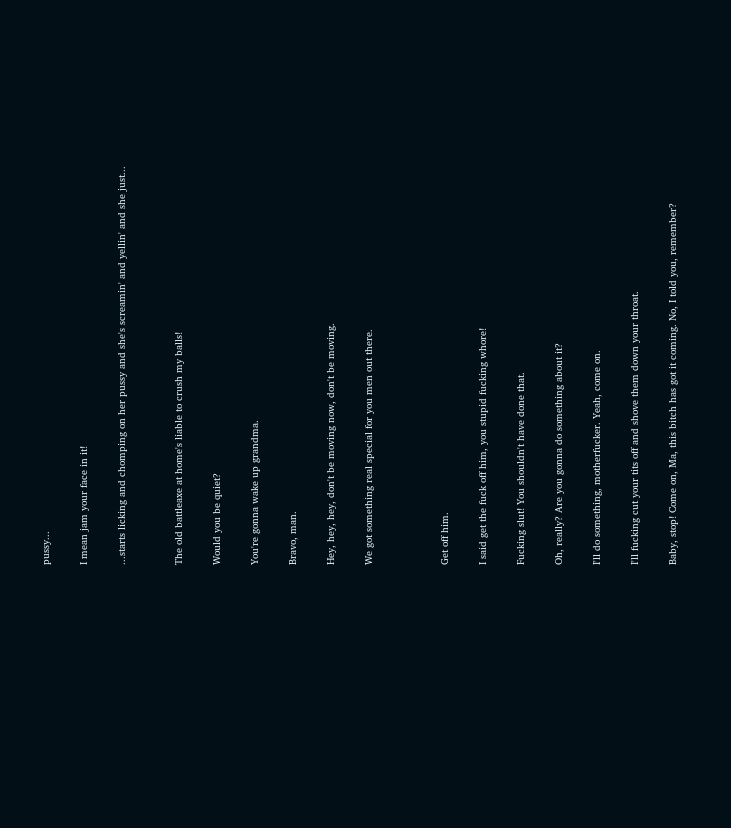pussy...

I mean jam your face in it!

...starts licking and chomping on her pussy and she's screamin' and yellin' and she just...


The old battleaxe at home's liable to crush my balls!

Would you be quiet?

You're gonna wake up grandma.

Bravo, man.

Hey, hey, hey, don't be moving now, don't be moving.

We got something real special for you men out there.



Get off him.

I said get the fuck off him, you stupid fucking whore!

Fucking slut! You shouldn't have done that.

Oh, really? Are you gonna do something about it?

I'll do something, motherfucker. Yeah, come on.

I'll fucking cut your tits off and shove them down your throat.

Baby, stop! Come on, Ma, this bitch has got it coming. No, I told you, remember?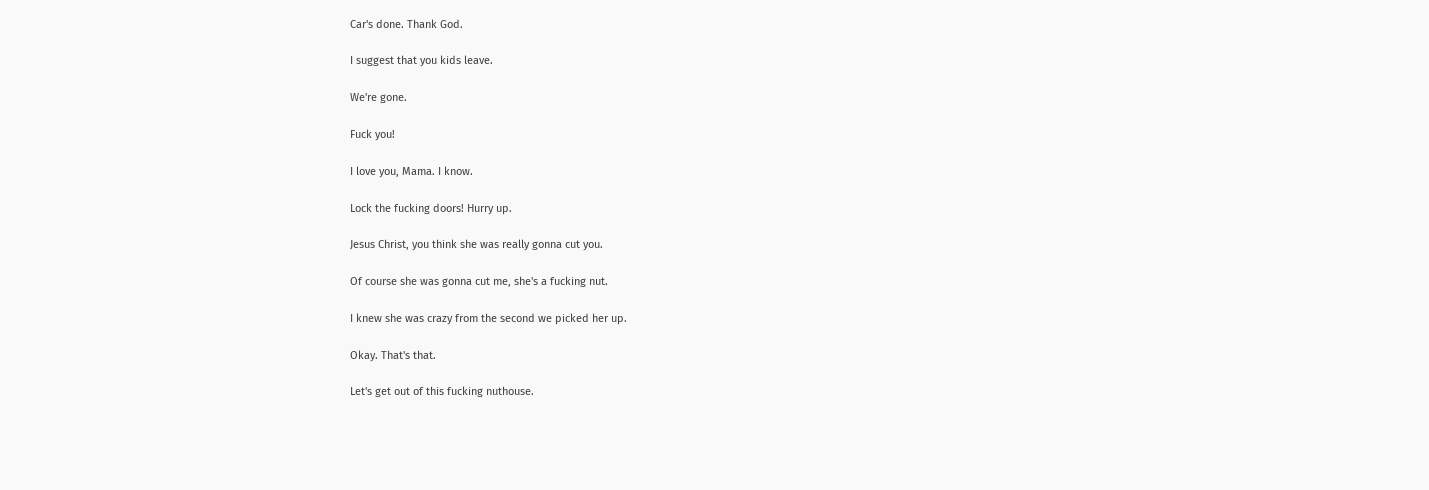Car's done. Thank God.

I suggest that you kids leave.

We're gone.

Fuck you!

I love you, Mama. I know.

Lock the fucking doors! Hurry up.

Jesus Christ, you think she was really gonna cut you.

Of course she was gonna cut me, she's a fucking nut.

I knew she was crazy from the second we picked her up.

Okay. That's that.

Let's get out of this fucking nuthouse.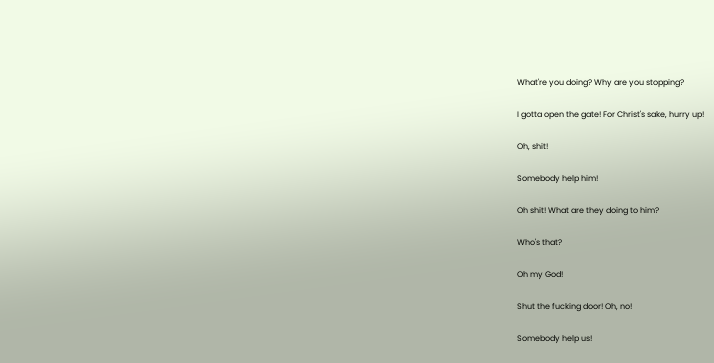What're you doing? Why are you stopping?

I gotta open the gate! For Christ's sake, hurry up!

Oh, shit!

Somebody help him!

Oh shit! What are they doing to him?

Who's that?

Oh my God!

Shut the fucking door! Oh, no!

Somebody help us!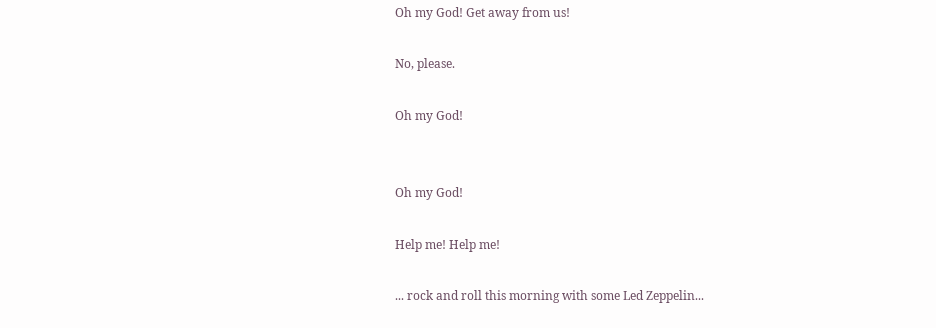Oh my God! Get away from us!

No, please.

Oh my God!


Oh my God!

Help me! Help me!

... rock and roll this morning with some Led Zeppelin...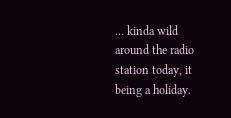... kinda wild around the radio station today, it being a holiday.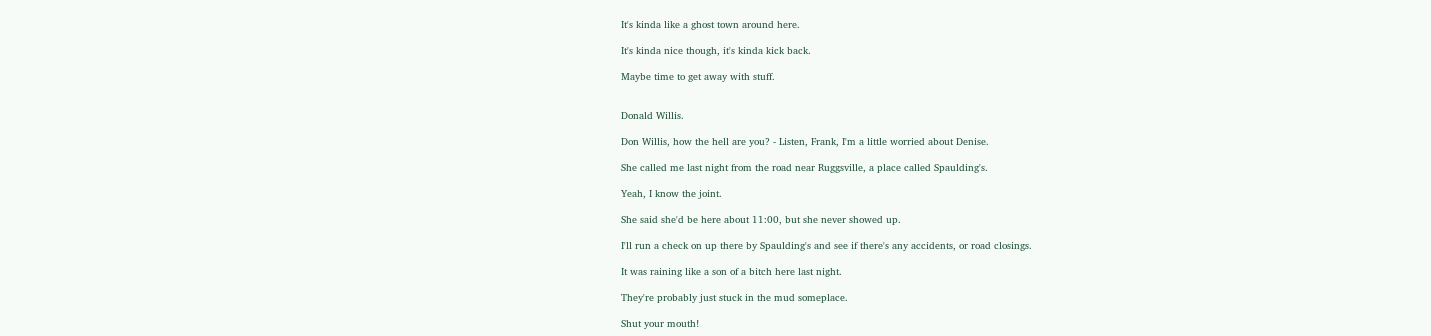It's kinda like a ghost town around here.

It's kinda nice though, it's kinda kick back.

Maybe time to get away with stuff.


Donald Willis.

Don Willis, how the hell are you? - Listen, Frank, I'm a little worried about Denise.

She called me last night from the road near Ruggsville, a place called Spaulding's.

Yeah, I know the joint.

She said she'd be here about 11:00, but she never showed up.

I'll run a check on up there by Spaulding's and see if there's any accidents, or road closings.

It was raining like a son of a bitch here last night.

They're probably just stuck in the mud someplace.

Shut your mouth!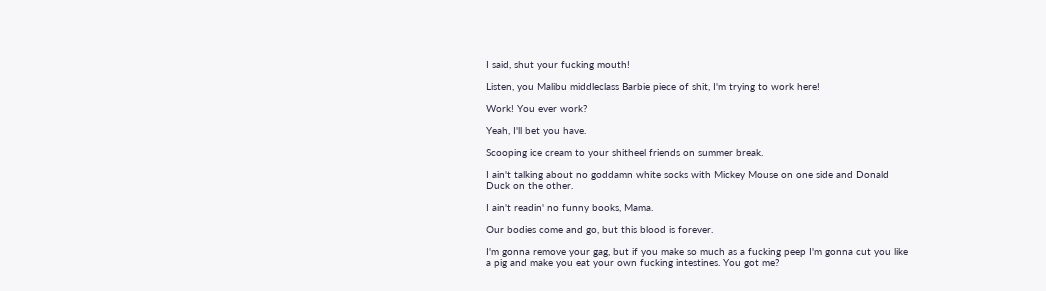I said, shut your fucking mouth!

Listen, you Malibu middleclass Barbie piece of shit, I'm trying to work here!

Work! You ever work?

Yeah, I'll bet you have.

Scooping ice cream to your shitheel friends on summer break.

I ain't talking about no goddamn white socks with Mickey Mouse on one side and Donald Duck on the other.

I ain't readin' no funny books, Mama.

Our bodies come and go, but this blood is forever.

I'm gonna remove your gag, but if you make so much as a fucking peep I'm gonna cut you like a pig and make you eat your own fucking intestines. You got me?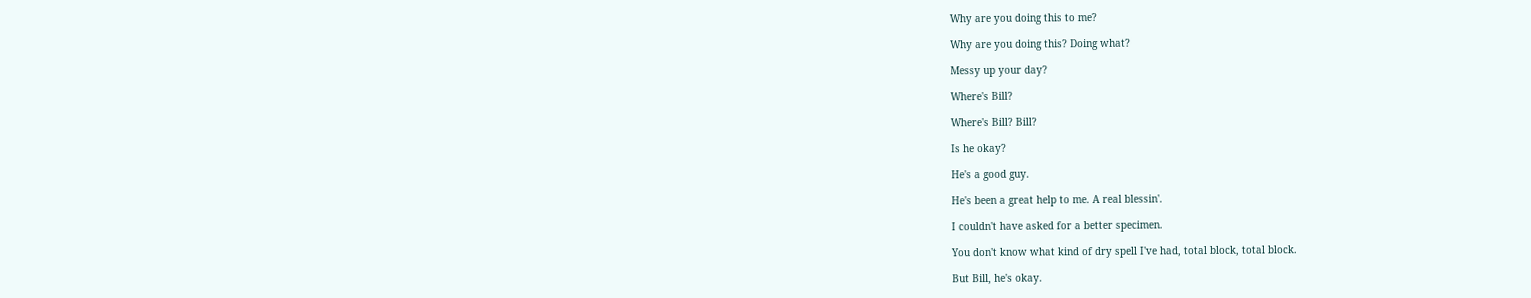Why are you doing this to me?

Why are you doing this? Doing what?

Messy up your day?

Where's Bill?

Where's Bill? Bill?

Is he okay?

He's a good guy.

He's been a great help to me. A real blessin'.

I couldn't have asked for a better specimen.

You don't know what kind of dry spell I've had, total block, total block.

But Bill, he's okay.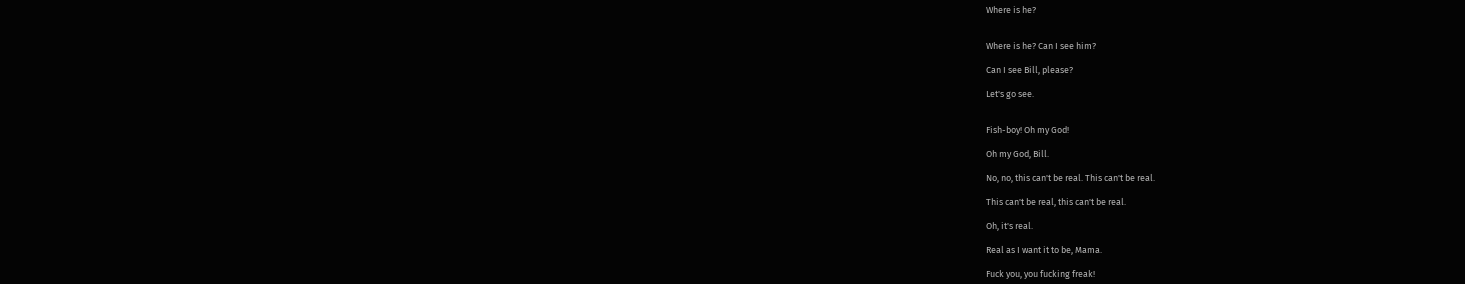Where is he?


Where is he? Can I see him?

Can I see Bill, please?

Let's go see.


Fish-boy! Oh my God!

Oh my God, Bill.

No, no, this can't be real. This can't be real.

This can't be real, this can't be real.

Oh, it's real.

Real as I want it to be, Mama.

Fuck you, you fucking freak!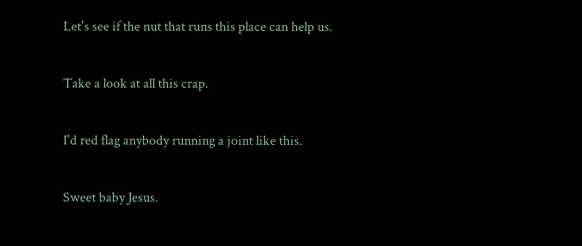Let's see if the nut that runs this place can help us.

Take a look at all this crap.

I'd red flag anybody running a joint like this.

Sweet baby Jesus.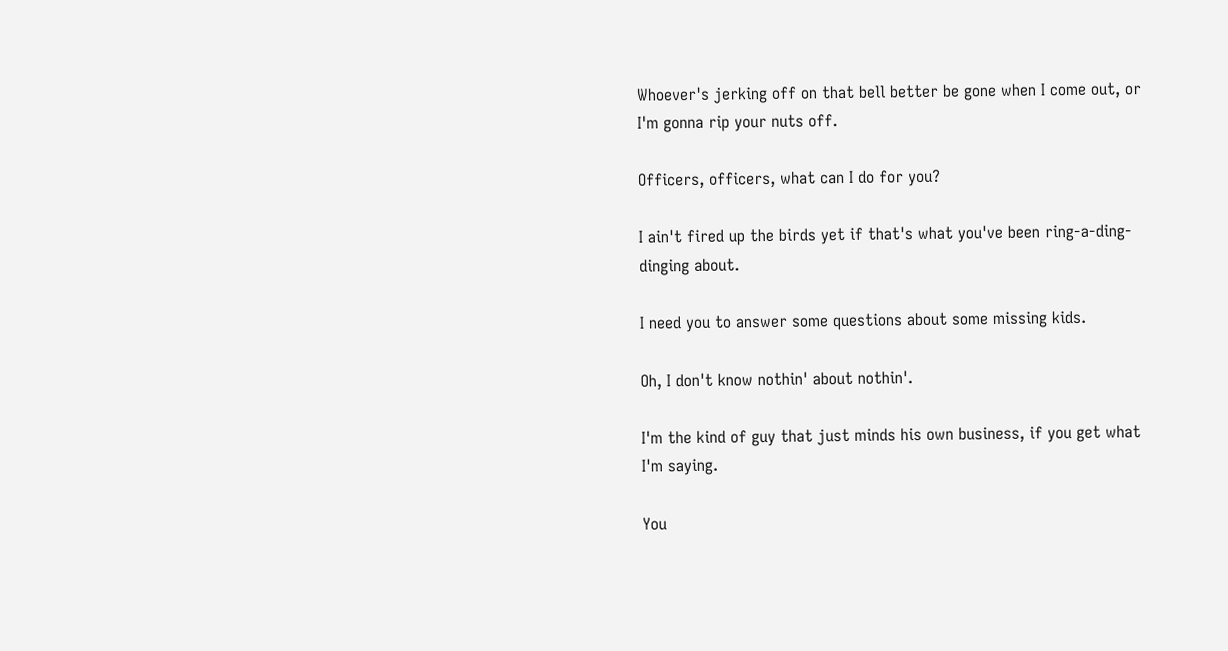Whoever's jerking off on that bell better be gone when I come out, or I'm gonna rip your nuts off.

Officers, officers, what can I do for you?

I ain't fired up the birds yet if that's what you've been ring-a-ding-dinging about.

I need you to answer some questions about some missing kids.

Oh, I don't know nothin' about nothin'.

I'm the kind of guy that just minds his own business, if you get what I'm saying.

You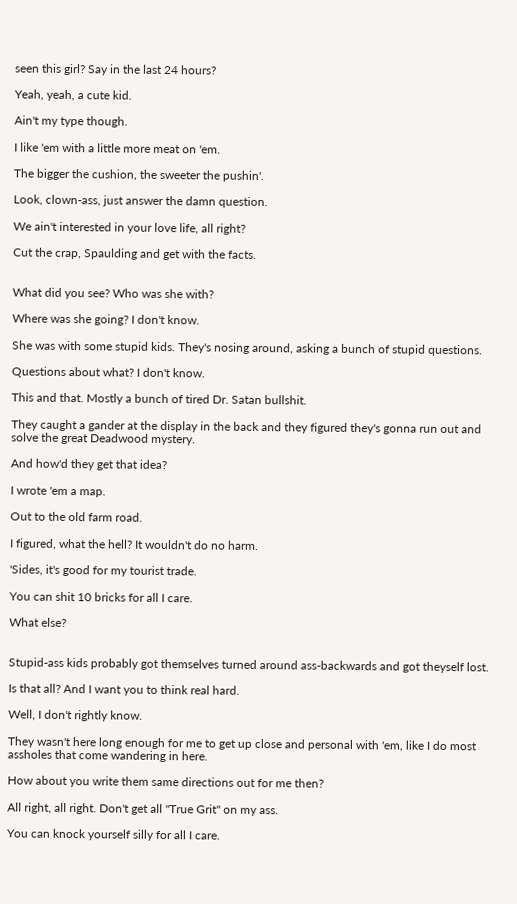seen this girl? Say in the last 24 hours?

Yeah, yeah, a cute kid.

Ain't my type though.

I like 'em with a little more meat on 'em.

The bigger the cushion, the sweeter the pushin'.

Look, clown-ass, just answer the damn question.

We ain't interested in your love life, all right?

Cut the crap, Spaulding and get with the facts.


What did you see? Who was she with?

Where was she going? I don't know.

She was with some stupid kids. They's nosing around, asking a bunch of stupid questions.

Questions about what? I don't know.

This and that. Mostly a bunch of tired Dr. Satan bullshit.

They caught a gander at the display in the back and they figured they's gonna run out and solve the great Deadwood mystery.

And how'd they get that idea?

I wrote 'em a map.

Out to the old farm road.

I figured, what the hell? It wouldn't do no harm.

'Sides, it's good for my tourist trade.

You can shit 10 bricks for all I care.

What else?


Stupid-ass kids probably got themselves turned around ass-backwards and got theyself lost.

Is that all? And I want you to think real hard.

Well, I don't rightly know.

They wasn't here long enough for me to get up close and personal with 'em, like I do most assholes that come wandering in here.

How about you write them same directions out for me then?

All right, all right. Don't get all "True Grit" on my ass.

You can knock yourself silly for all I care.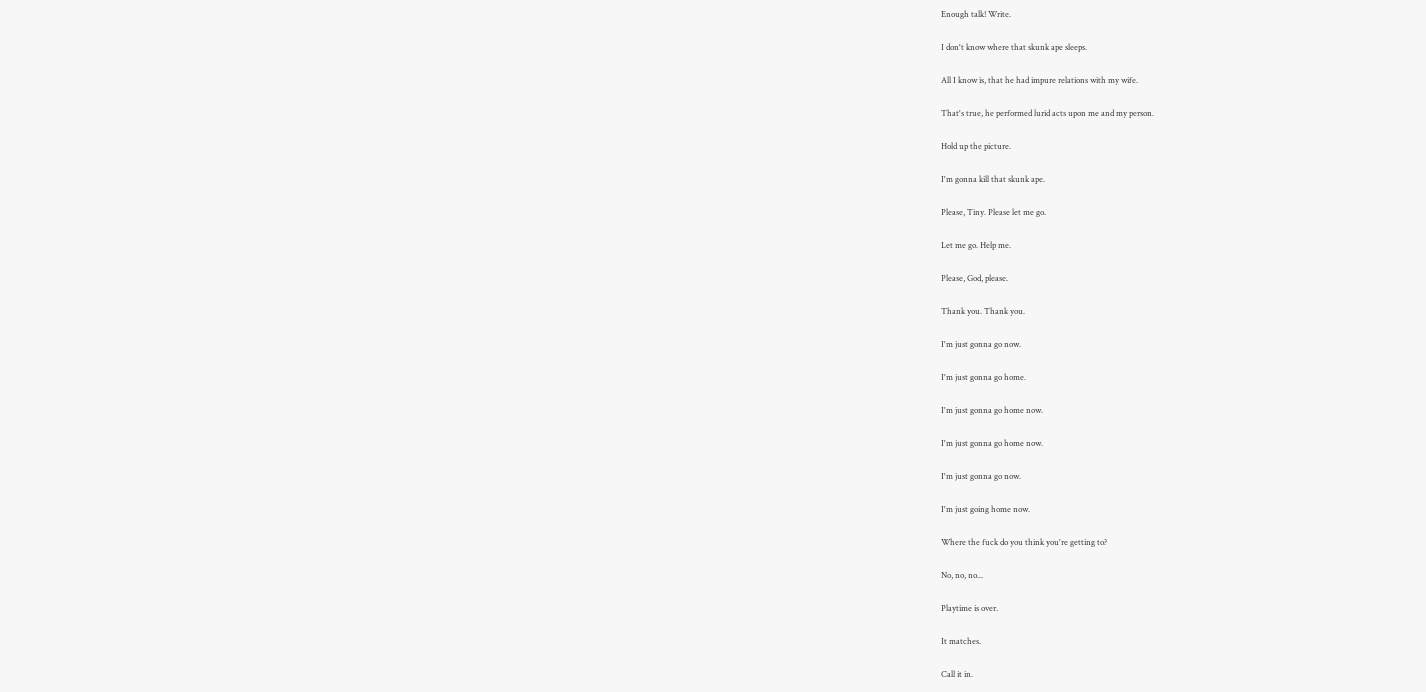Enough talk! Write.

I don't know where that skunk ape sleeps.

All I know is, that he had impure relations with my wife.

That's true, he performed lurid acts upon me and my person.

Hold up the picture.

I'm gonna kill that skunk ape.

Please, Tiny. Please let me go.

Let me go. Help me.

Please, God, please.

Thank you. Thank you.

I'm just gonna go now.

I'm just gonna go home.

I'm just gonna go home now.

I'm just gonna go home now.

I'm just gonna go now.

I'm just going home now.

Where the fuck do you think you're getting to?

No, no, no...

Playtime is over.

It matches.

Call it in.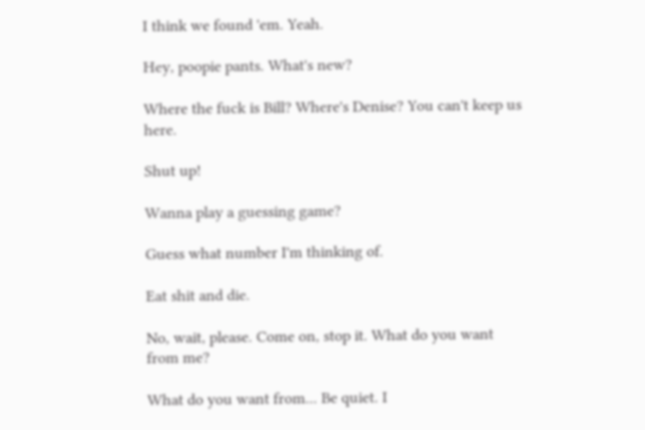I think we found 'em. Yeah.

Hey, poopie pants. What's new?

Where the fuck is Bill? Where's Denise? You can't keep us here.

Shut up!

Wanna play a guessing game?

Guess what number I'm thinking of.

Eat shit and die.

No, wait, please. Come on, stop it. What do you want from me?

What do you want from... Be quiet. I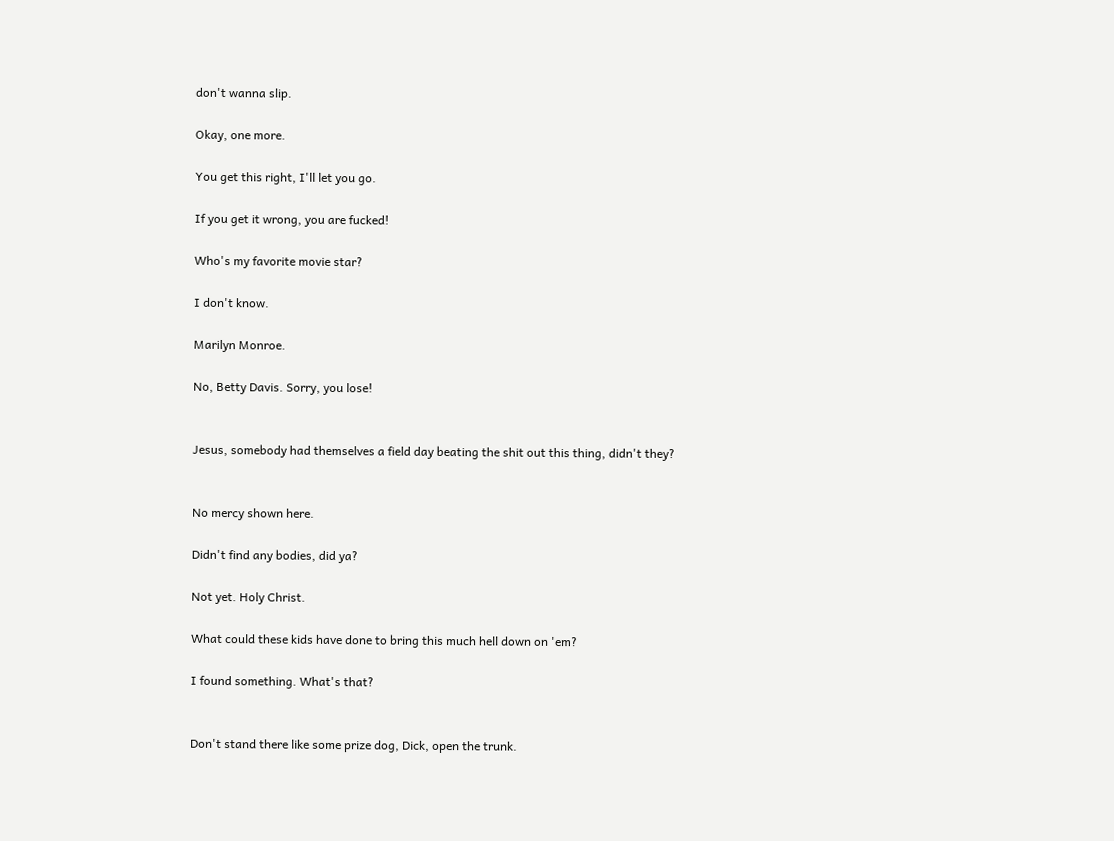don't wanna slip.

Okay, one more.

You get this right, I'll let you go.

If you get it wrong, you are fucked!

Who's my favorite movie star?

I don't know.

Marilyn Monroe.

No, Betty Davis. Sorry, you lose!


Jesus, somebody had themselves a field day beating the shit out this thing, didn't they?


No mercy shown here.

Didn't find any bodies, did ya?

Not yet. Holy Christ.

What could these kids have done to bring this much hell down on 'em?

I found something. What's that?


Don't stand there like some prize dog, Dick, open the trunk.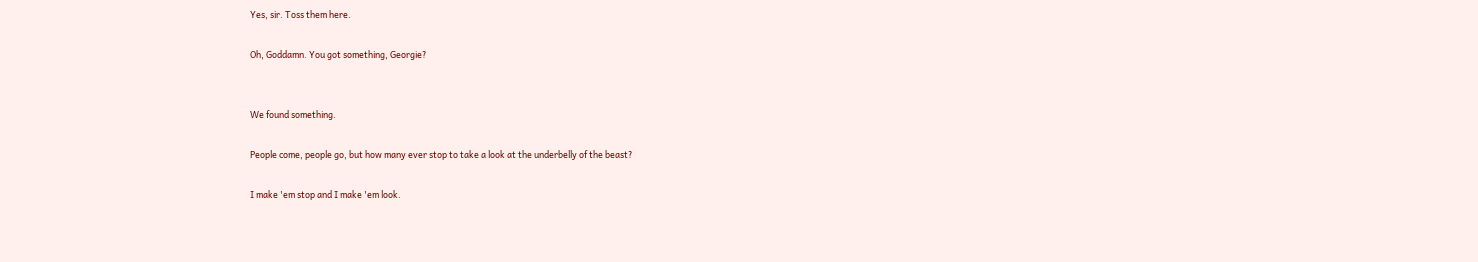Yes, sir. Toss them here.

Oh, Goddamn. You got something, Georgie?


We found something.

People come, people go, but how many ever stop to take a look at the underbelly of the beast?

I make 'em stop and I make 'em look.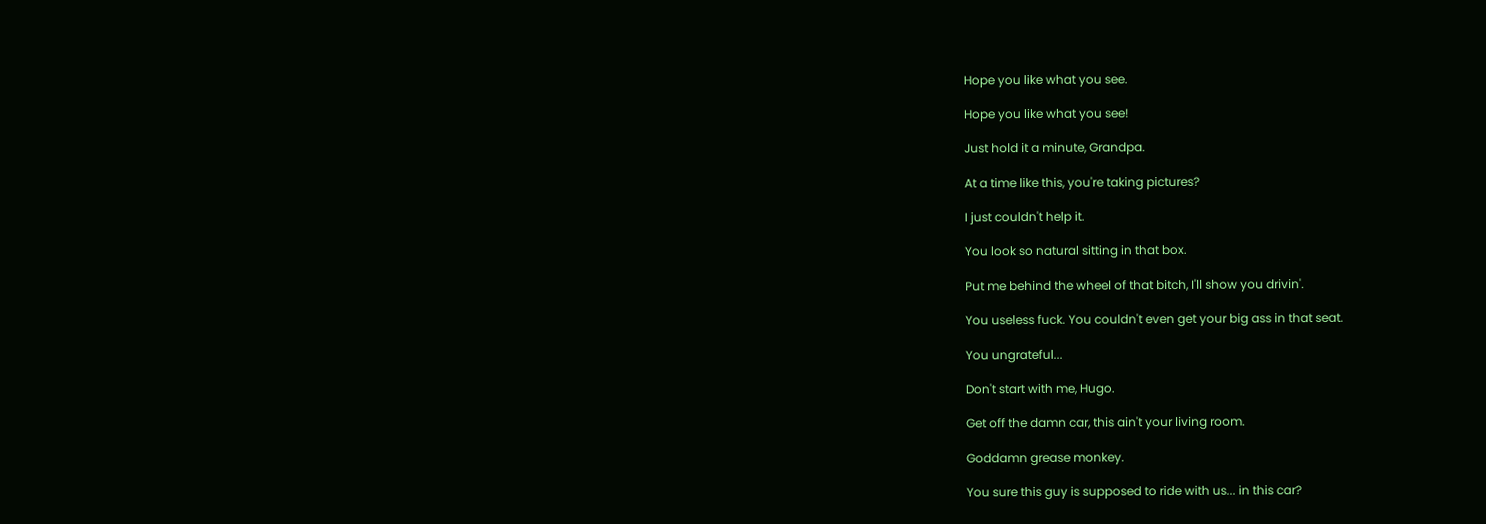Hope you like what you see.

Hope you like what you see!

Just hold it a minute, Grandpa.

At a time like this, you're taking pictures?

I just couldn't help it.

You look so natural sitting in that box.

Put me behind the wheel of that bitch, I'll show you drivin'.

You useless fuck. You couldn't even get your big ass in that seat.

You ungrateful...

Don't start with me, Hugo.

Get off the damn car, this ain't your living room.

Goddamn grease monkey.

You sure this guy is supposed to ride with us... in this car?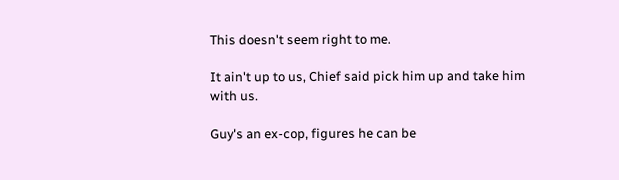This doesn't seem right to me.

It ain't up to us, Chief said pick him up and take him with us.

Guy's an ex-cop, figures he can be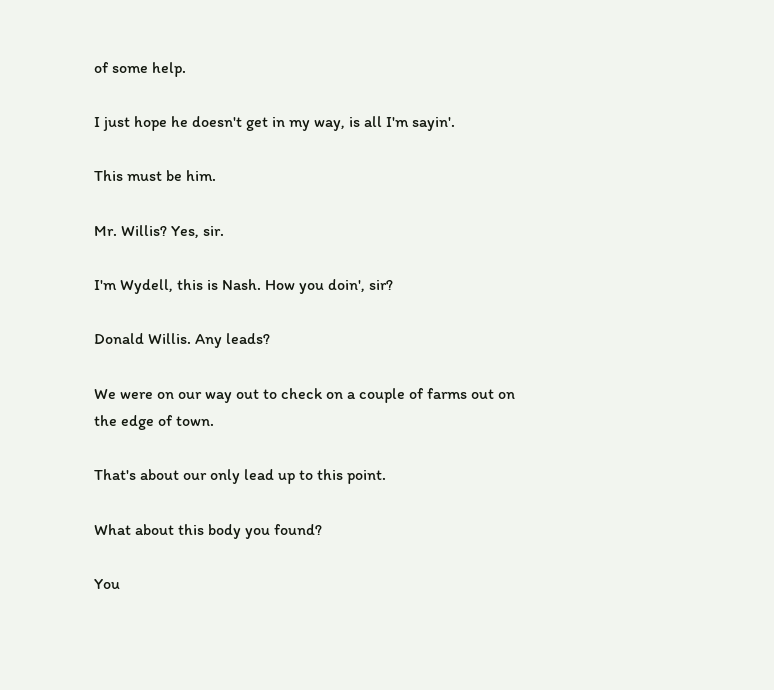of some help.

I just hope he doesn't get in my way, is all I'm sayin'.

This must be him.

Mr. Willis? Yes, sir.

I'm Wydell, this is Nash. How you doin', sir?

Donald Willis. Any leads?

We were on our way out to check on a couple of farms out on the edge of town.

That's about our only lead up to this point.

What about this body you found?

You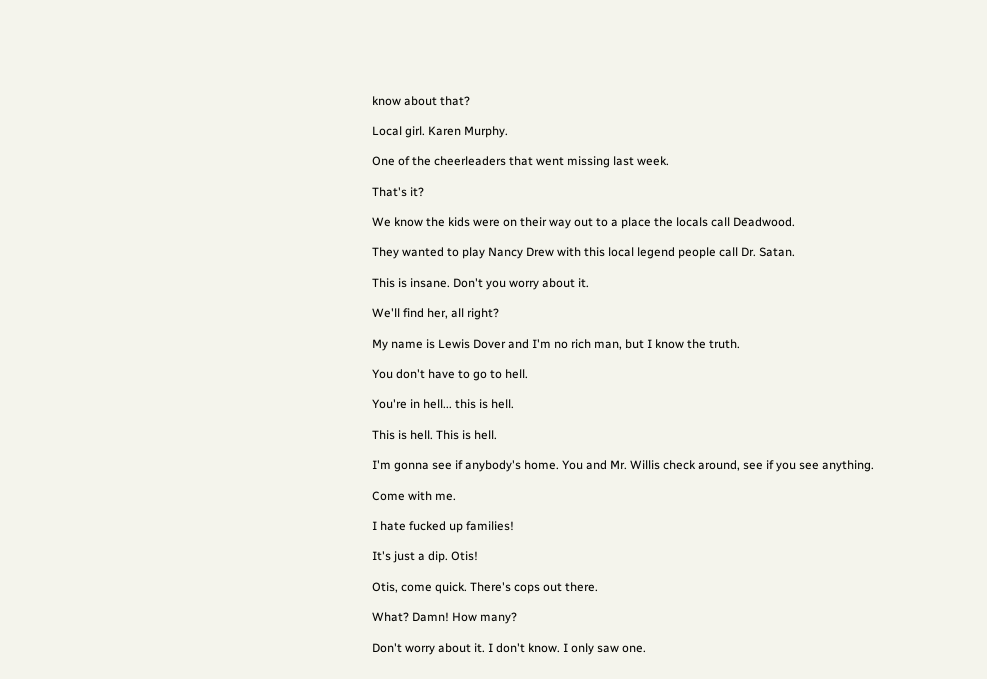know about that?

Local girl. Karen Murphy.

One of the cheerleaders that went missing last week.

That's it?

We know the kids were on their way out to a place the locals call Deadwood.

They wanted to play Nancy Drew with this local legend people call Dr. Satan.

This is insane. Don't you worry about it.

We'll find her, all right?

My name is Lewis Dover and I'm no rich man, but I know the truth.

You don't have to go to hell.

You're in hell... this is hell.

This is hell. This is hell.

I'm gonna see if anybody's home. You and Mr. Willis check around, see if you see anything.

Come with me.

I hate fucked up families!

It's just a dip. Otis!

Otis, come quick. There's cops out there.

What? Damn! How many?

Don't worry about it. I don't know. I only saw one.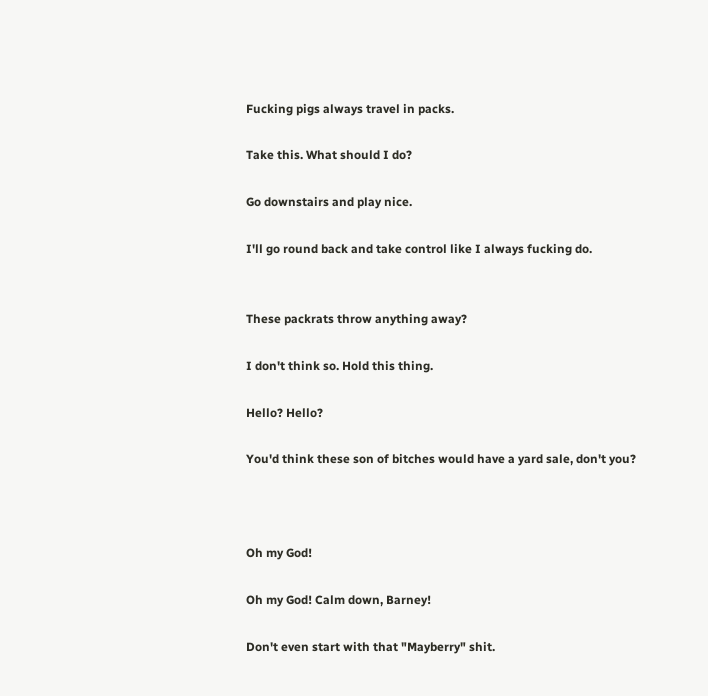Fucking pigs always travel in packs.

Take this. What should I do?

Go downstairs and play nice.

I'll go round back and take control like I always fucking do.


These packrats throw anything away?

I don't think so. Hold this thing.

Hello? Hello?

You'd think these son of bitches would have a yard sale, don't you?



Oh my God!

Oh my God! Calm down, Barney!

Don't even start with that "Mayberry" shit.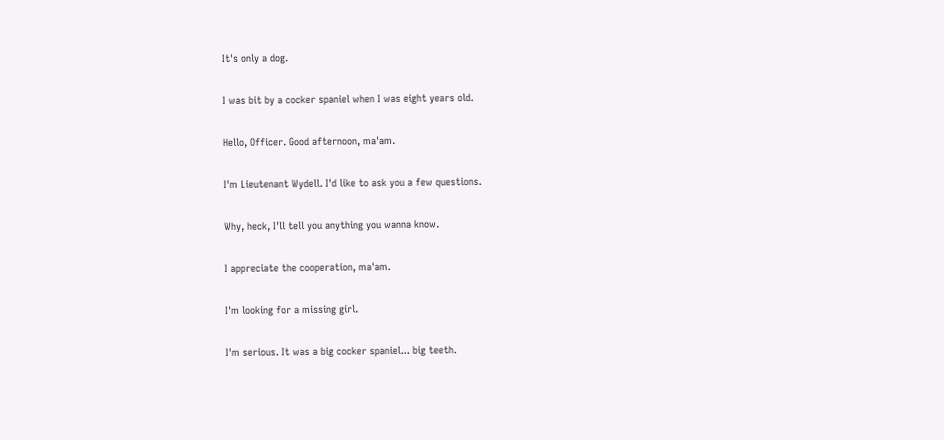It's only a dog.

I was bit by a cocker spaniel when I was eight years old.

Hello, Officer. Good afternoon, ma'am.

I'm Lieutenant Wydell. I'd like to ask you a few questions.

Why, heck, I'll tell you anything you wanna know.

I appreciate the cooperation, ma'am.

I'm looking for a missing girl.

I'm serious. It was a big cocker spaniel... big teeth.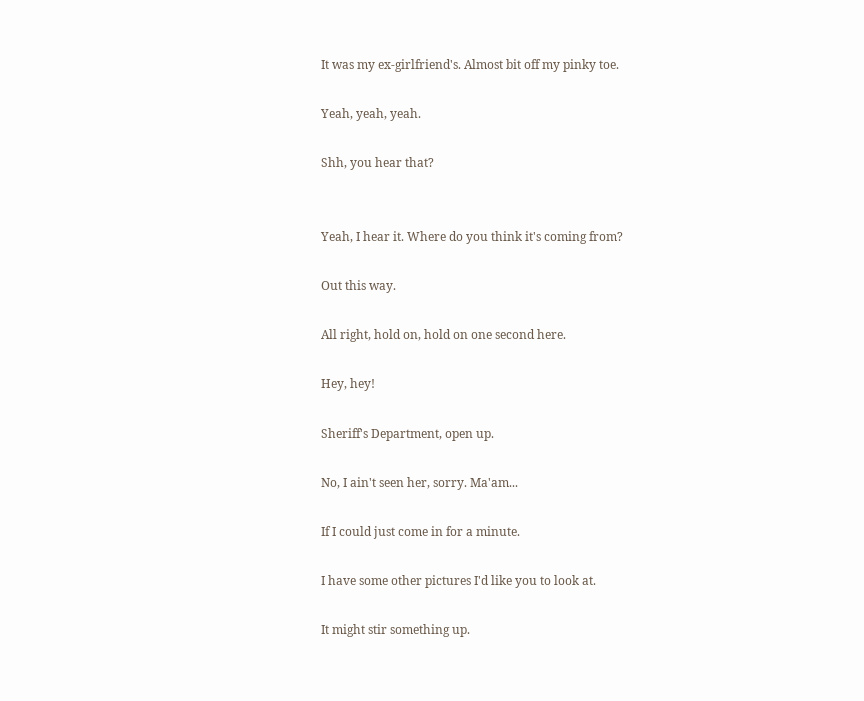It was my ex-girlfriend's. Almost bit off my pinky toe.

Yeah, yeah, yeah.

Shh, you hear that?


Yeah, I hear it. Where do you think it's coming from?

Out this way.

All right, hold on, hold on one second here.

Hey, hey!

Sheriff's Department, open up.

No, I ain't seen her, sorry. Ma'am...

If I could just come in for a minute.

I have some other pictures I'd like you to look at.

It might stir something up.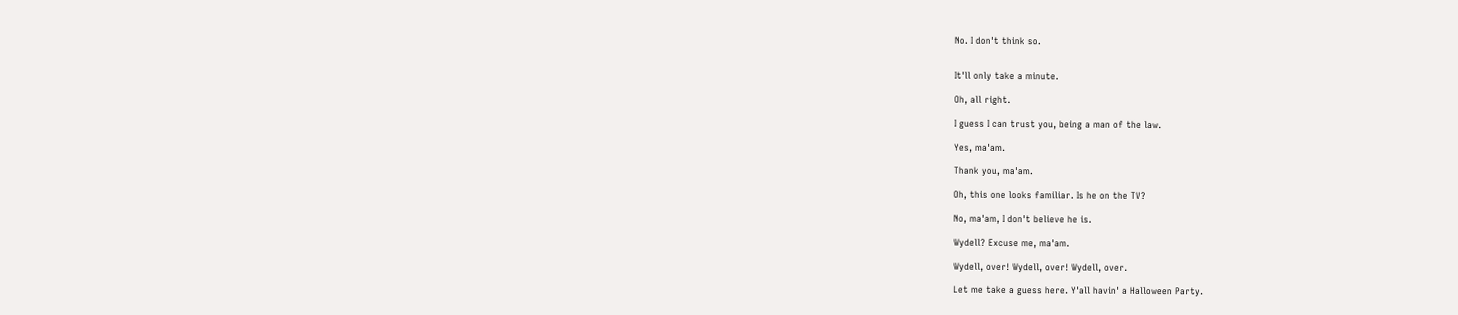No. I don't think so.


It'll only take a minute.

Oh, all right.

I guess I can trust you, being a man of the law.

Yes, ma'am.

Thank you, ma'am.

Oh, this one looks familiar. Is he on the TV?

No, ma'am, I don't believe he is.

Wydell? Excuse me, ma'am.

Wydell, over! Wydell, over! Wydell, over.

Let me take a guess here. Y'all havin' a Halloween Party.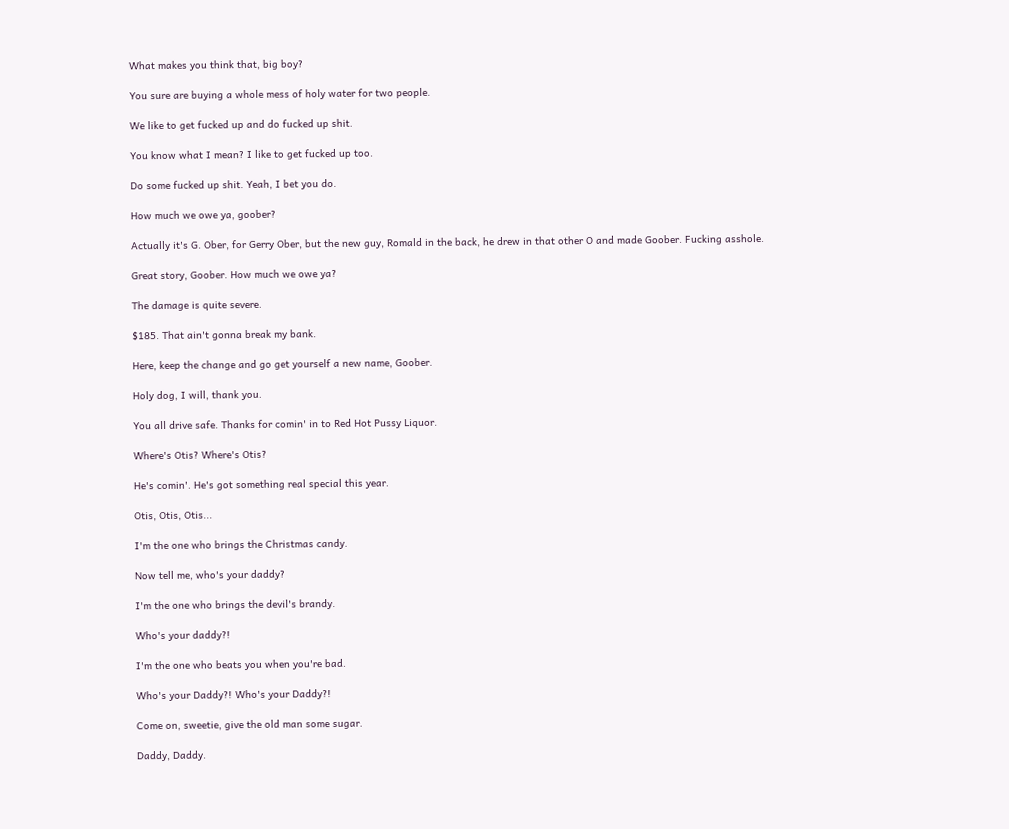What makes you think that, big boy?

You sure are buying a whole mess of holy water for two people.

We like to get fucked up and do fucked up shit.

You know what I mean? I like to get fucked up too.

Do some fucked up shit. Yeah, I bet you do.

How much we owe ya, goober?

Actually it's G. Ober, for Gerry Ober, but the new guy, Romald in the back, he drew in that other O and made Goober. Fucking asshole.

Great story, Goober. How much we owe ya?

The damage is quite severe.

$185. That ain't gonna break my bank.

Here, keep the change and go get yourself a new name, Goober.

Holy dog, I will, thank you.

You all drive safe. Thanks for comin' in to Red Hot Pussy Liquor.

Where's Otis? Where's Otis?

He's comin'. He's got something real special this year.

Otis, Otis, Otis...

I'm the one who brings the Christmas candy.

Now tell me, who's your daddy?

I'm the one who brings the devil's brandy.

Who's your daddy?!

I'm the one who beats you when you're bad.

Who's your Daddy?! Who's your Daddy?!

Come on, sweetie, give the old man some sugar.

Daddy, Daddy.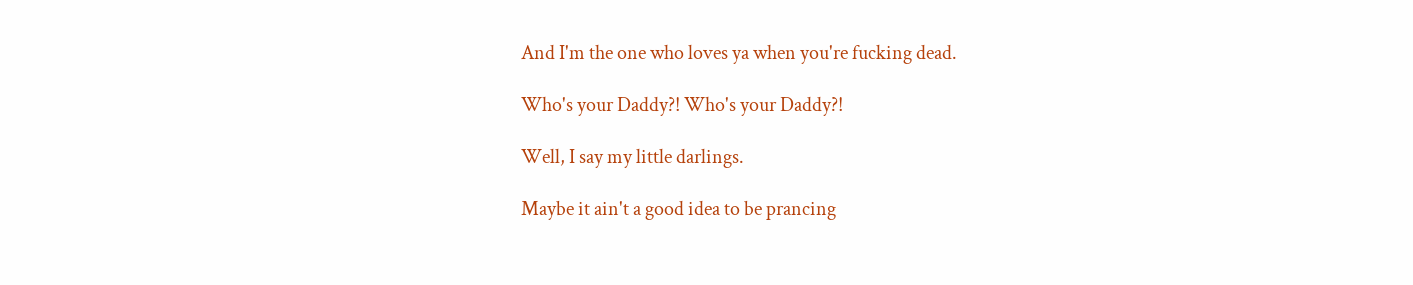And I'm the one who loves ya when you're fucking dead.

Who's your Daddy?! Who's your Daddy?!

Well, I say my little darlings.

Maybe it ain't a good idea to be prancing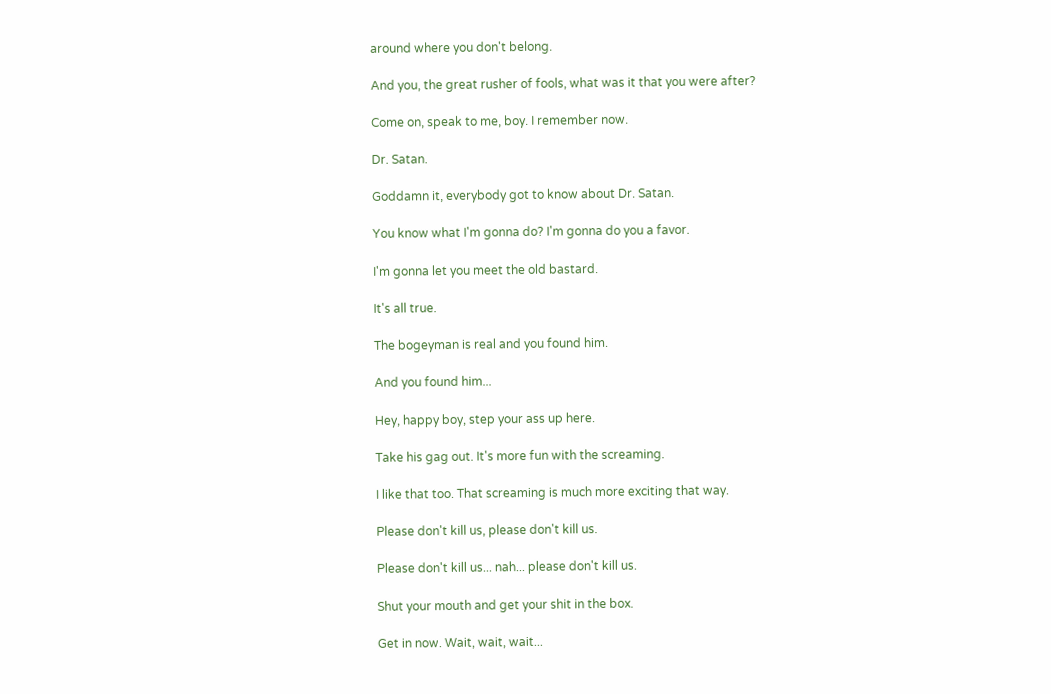around where you don't belong.

And you, the great rusher of fools, what was it that you were after?

Come on, speak to me, boy. I remember now.

Dr. Satan.

Goddamn it, everybody got to know about Dr. Satan.

You know what I'm gonna do? I'm gonna do you a favor.

I'm gonna let you meet the old bastard.

It's all true.

The bogeyman is real and you found him.

And you found him...

Hey, happy boy, step your ass up here.

Take his gag out. It's more fun with the screaming.

I like that too. That screaming is much more exciting that way.

Please don't kill us, please don't kill us.

Please don't kill us... nah... please don't kill us.

Shut your mouth and get your shit in the box.

Get in now. Wait, wait, wait...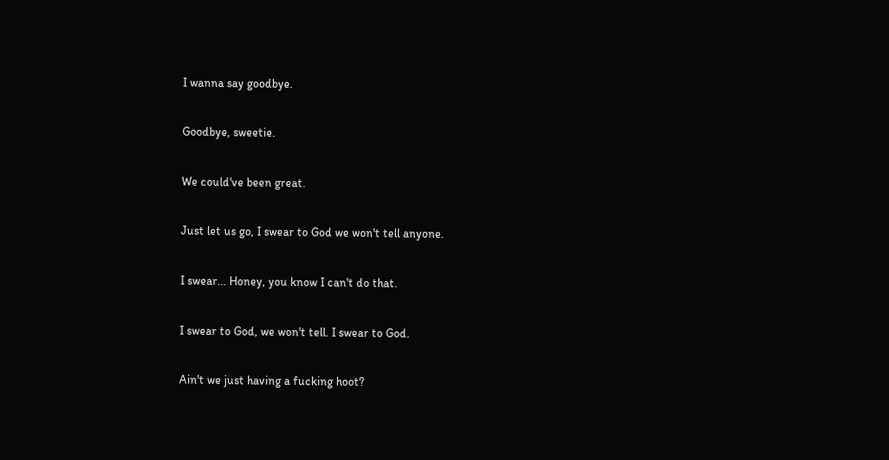I wanna say goodbye.

Goodbye, sweetie.

We could've been great.

Just let us go, I swear to God we won't tell anyone.

I swear... Honey, you know I can't do that.

I swear to God, we won't tell. I swear to God.

Ain't we just having a fucking hoot?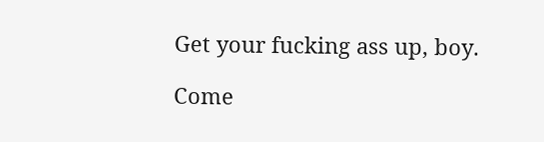Get your fucking ass up, boy.

Come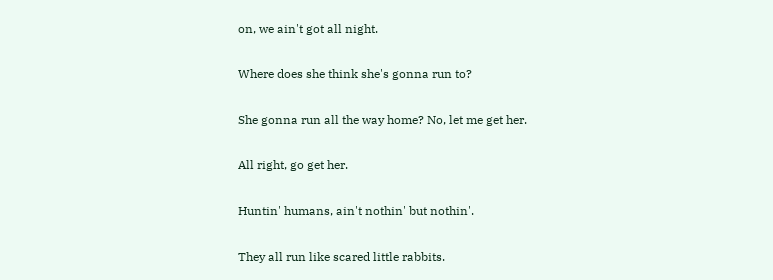on, we ain't got all night.

Where does she think she's gonna run to?

She gonna run all the way home? No, let me get her.

All right, go get her.

Huntin' humans, ain't nothin' but nothin'.

They all run like scared little rabbits.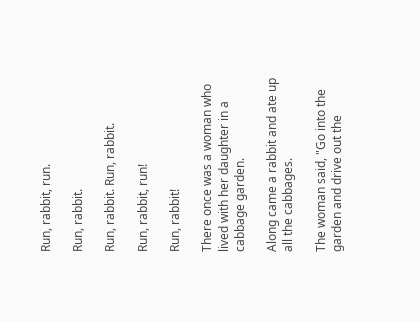Run, rabbit, run.

Run, rabbit.

Run, rabbit. Run, rabbit.

Run, rabbit, run!

Run, rabbit!

There once was a woman who lived with her daughter in a cabbage garden.

Along came a rabbit and ate up all the cabbages.

The woman said, "Go into the garden and drive out the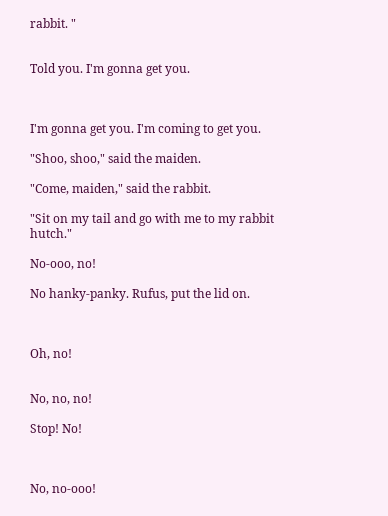rabbit. "


Told you. I'm gonna get you.



I'm gonna get you. I'm coming to get you.

"Shoo, shoo," said the maiden.

"Come, maiden," said the rabbit.

"Sit on my tail and go with me to my rabbit hutch."

No-ooo, no!

No hanky-panky. Rufus, put the lid on.



Oh, no!


No, no, no!

Stop! No!



No, no-ooo!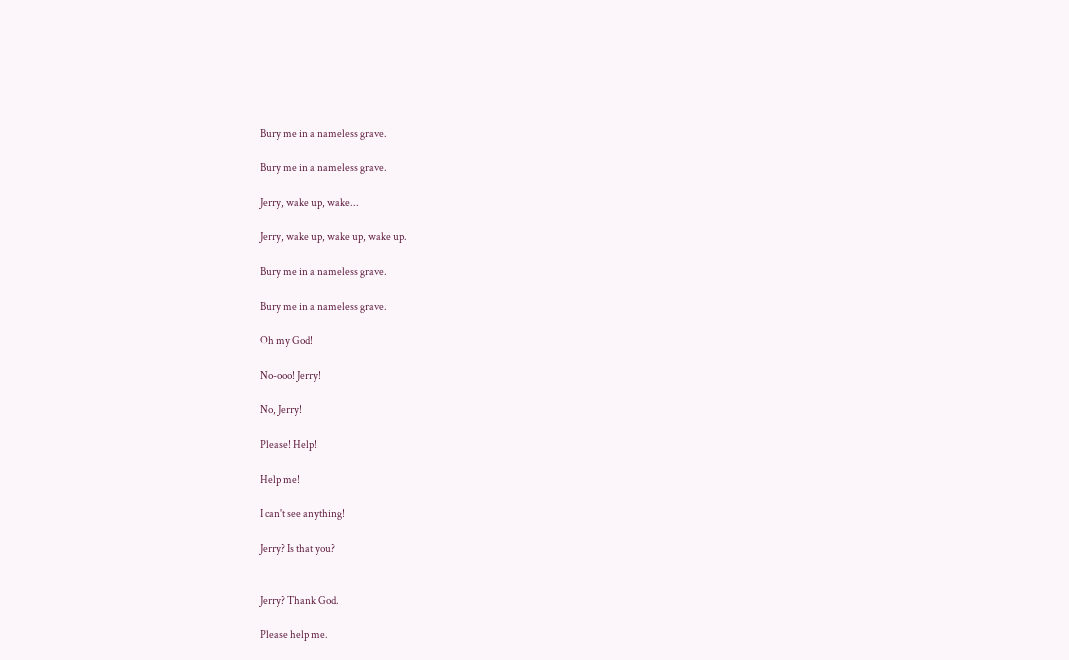Bury me in a nameless grave.

Bury me in a nameless grave.

Jerry, wake up, wake...

Jerry, wake up, wake up, wake up.

Bury me in a nameless grave.

Bury me in a nameless grave.

Oh my God!

No-ooo! Jerry!

No, Jerry!

Please! Help!

Help me!

I can't see anything!

Jerry? Is that you?


Jerry? Thank God.

Please help me.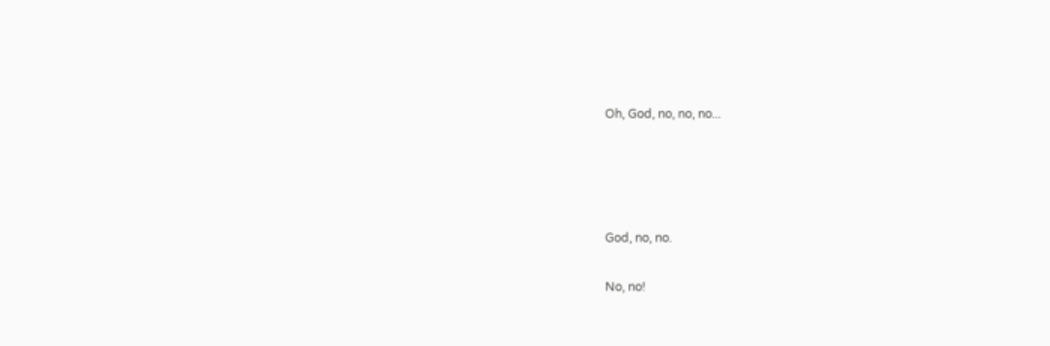Oh, God, no, no, no...




God, no, no.

No, no!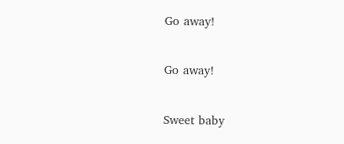Go away!

Go away!

Sweet baby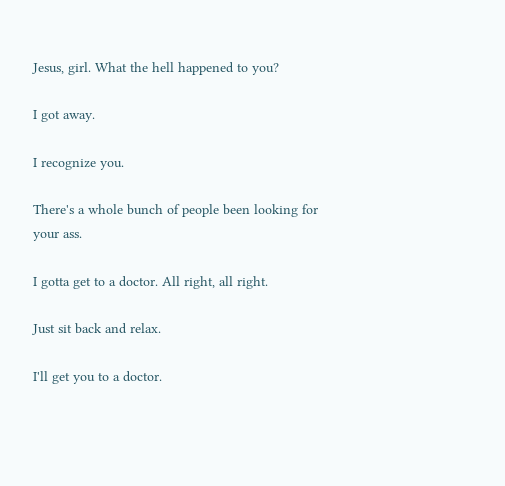Jesus, girl. What the hell happened to you?

I got away.

I recognize you.

There's a whole bunch of people been looking for your ass.

I gotta get to a doctor. All right, all right.

Just sit back and relax.

I'll get you to a doctor.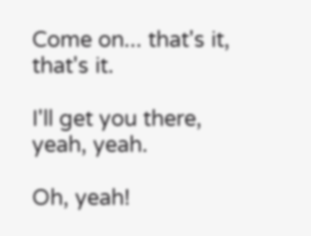Come on... that's it, that's it.

I'll get you there, yeah, yeah.

Oh, yeah!